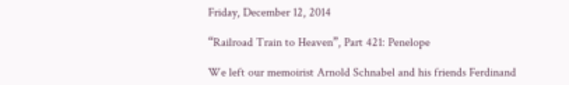Friday, December 12, 2014

“Railroad Train to Heaven”, Part 421: Penelope

We left our memoirist Arnold Schnabel and his friends Ferdinand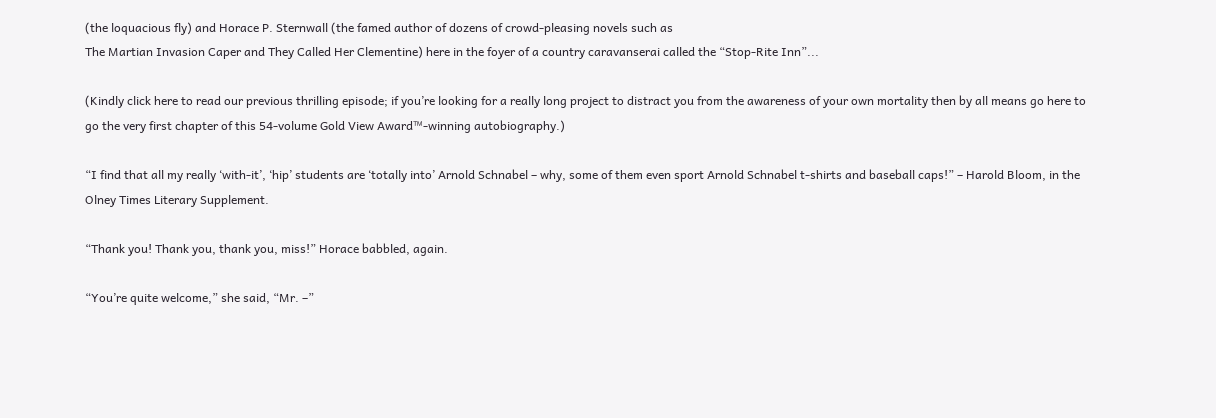(the loquacious fly) and Horace P. Sternwall (the famed author of dozens of crowd-pleasing novels such as
The Martian Invasion Caper and They Called Her Clementine) here in the foyer of a country caravanserai called the “Stop-Rite Inn”...

(Kindly click here to read our previous thrilling episode; if you’re looking for a really long project to distract you from the awareness of your own mortality then by all means go here to go the very first chapter of this 54-volume Gold View Award™-winning autobiography.)

“I find that all my really ‘with-it’, ‘hip’ students are ‘totally into’ Arnold Schnabel – why, some of them even sport Arnold Schnabel t-shirts and baseball caps!” – Harold Bloom, in the
Olney Times Literary Supplement.

“Thank you! Thank you, thank you, miss!” Horace babbled, again.

“You’re quite welcome,” she said, “Mr. –”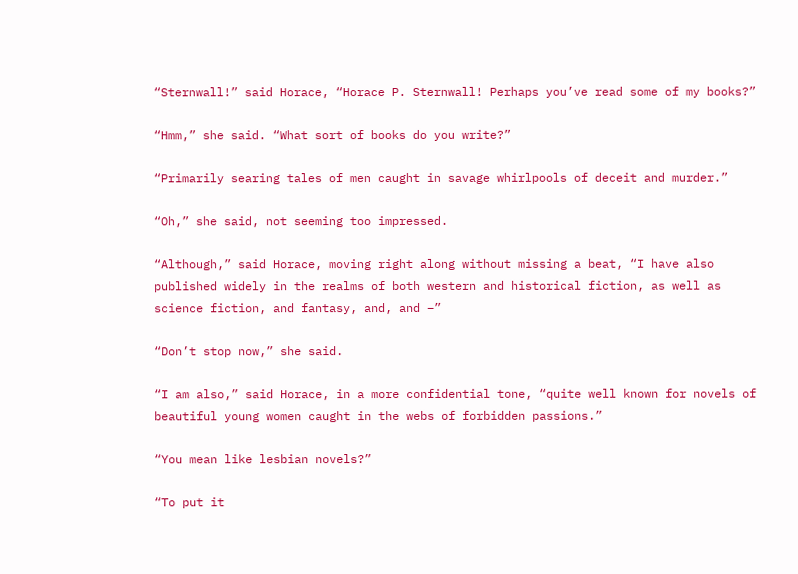“Sternwall!” said Horace, “Horace P. Sternwall! Perhaps you’ve read some of my books?”

“Hmm,” she said. “What sort of books do you write?”

“Primarily searing tales of men caught in savage whirlpools of deceit and murder.”

“Oh,” she said, not seeming too impressed.

“Although,” said Horace, moving right along without missing a beat, “I have also published widely in the realms of both western and historical fiction, as well as science fiction, and fantasy, and, and –”

“Don’t stop now,” she said.

“I am also,” said Horace, in a more confidential tone, “quite well known for novels of beautiful young women caught in the webs of forbidden passions.”

“You mean like lesbian novels?”

“To put it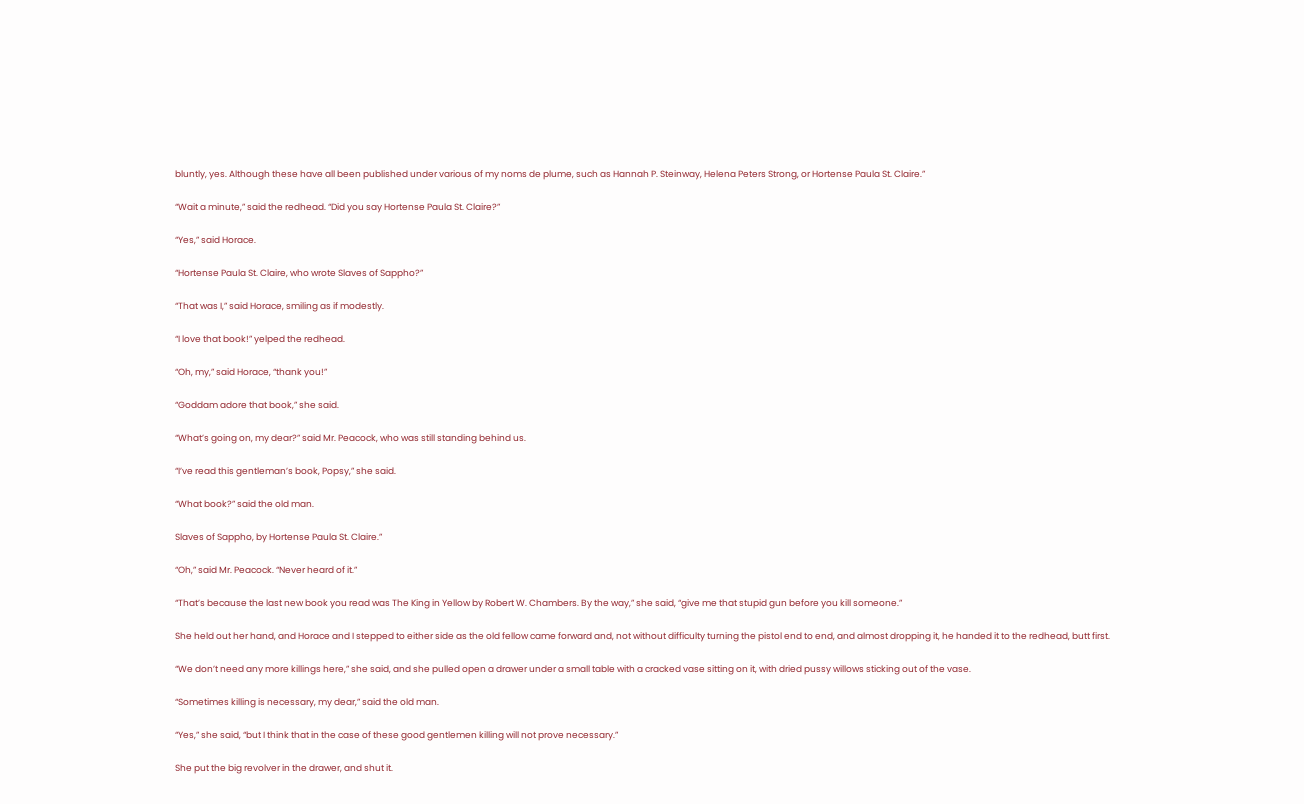bluntly, yes. Although these have all been published under various of my noms de plume, such as Hannah P. Steinway, Helena Peters Strong, or Hortense Paula St. Claire.”

“Wait a minute,” said the redhead. “Did you say Hortense Paula St. Claire?”

“Yes,” said Horace.

“Hortense Paula St. Claire, who wrote Slaves of Sappho?”

“That was I,” said Horace, smiling as if modestly.

“I love that book!” yelped the redhead.

“Oh, my,” said Horace, “thank you!”

“Goddam adore that book,” she said.

“What’s going on, my dear?” said Mr. Peacock, who was still standing behind us.

“I’ve read this gentleman’s book, Popsy,” she said.

“What book?” said the old man.

Slaves of Sappho, by Hortense Paula St. Claire.”

“Oh,” said Mr. Peacock. “Never heard of it.”

“That’s because the last new book you read was The King in Yellow by Robert W. Chambers. By the way,” she said, “give me that stupid gun before you kill someone.”

She held out her hand, and Horace and I stepped to either side as the old fellow came forward and, not without difficulty turning the pistol end to end, and almost dropping it, he handed it to the redhead, butt first.

“We don’t need any more killings here,” she said, and she pulled open a drawer under a small table with a cracked vase sitting on it, with dried pussy willows sticking out of the vase.

“Sometimes killing is necessary, my dear,” said the old man.

“Yes,” she said, “but I think that in the case of these good gentlemen killing will not prove necessary.”

She put the big revolver in the drawer, and shut it.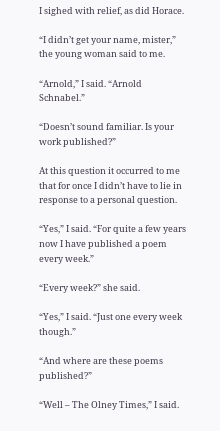I sighed with relief, as did Horace.

“I didn’t get your name, mister,” the young woman said to me.

“Arnold,” I said. “Arnold Schnabel.”

“Doesn’t sound familiar. Is your work published?”

At this question it occurred to me that for once I didn’t have to lie in response to a personal question.

“Yes,” I said. “For quite a few years now I have published a poem every week.”

“Every week?” she said.

“Yes,” I said. “Just one every week though.”

“And where are these poems published?”

“Well – The Olney Times,” I said.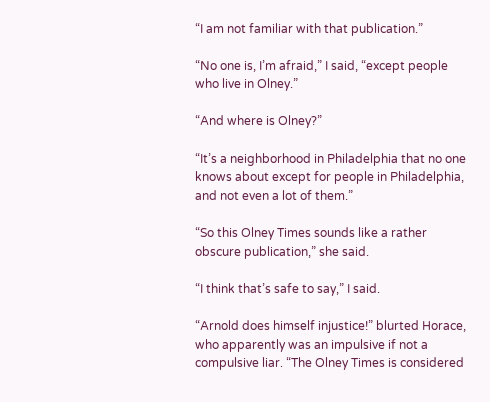“I am not familiar with that publication.”

“No one is, I’m afraid,” I said, “except people who live in Olney.”

“And where is Olney?”

“It’s a neighborhood in Philadelphia that no one knows about except for people in Philadelphia, and not even a lot of them.”

“So this Olney Times sounds like a rather obscure publication,” she said.

“I think that’s safe to say,” I said.

“Arnold does himself injustice!” blurted Horace, who apparently was an impulsive if not a compulsive liar. “The Olney Times is considered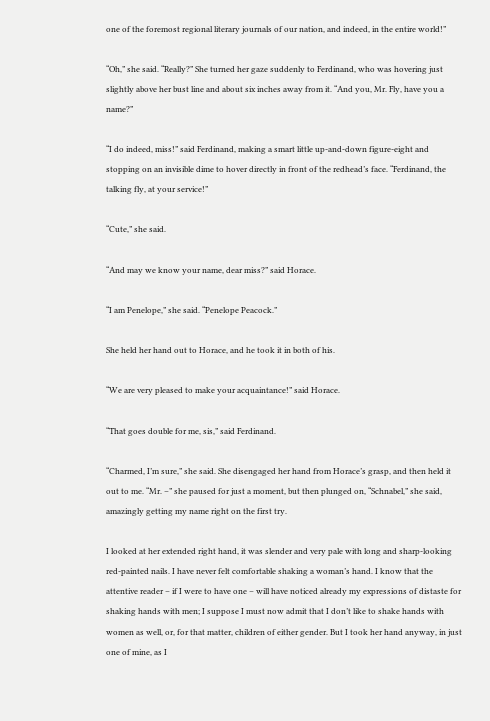one of the foremost regional literary journals of our nation, and indeed, in the entire world!”

“Oh,” she said. “Really?” She turned her gaze suddenly to Ferdinand, who was hovering just slightly above her bust line and about six inches away from it. “And you, Mr. Fly, have you a name?”

“I do indeed, miss!” said Ferdinand, making a smart little up-and-down figure-eight and stopping on an invisible dime to hover directly in front of the redhead’s face. “Ferdinand, the talking fly, at your service!”

“Cute,” she said.

“And may we know your name, dear miss?” said Horace.

“I am Penelope,” she said. “Penelope Peacock.”

She held her hand out to Horace, and he took it in both of his.

“We are very pleased to make your acquaintance!” said Horace.

“That goes double for me, sis,” said Ferdinand.

“Charmed, I’m sure,” she said. She disengaged her hand from Horace’s grasp, and then held it out to me. “Mr. –” she paused for just a moment, but then plunged on, “Schnabel,” she said, amazingly getting my name right on the first try.

I looked at her extended right hand, it was slender and very pale with long and sharp-looking red-painted nails. I have never felt comfortable shaking a woman’s hand. I know that the attentive reader – if I were to have one – will have noticed already my expressions of distaste for shaking hands with men; I suppose I must now admit that I don’t like to shake hands with women as well, or, for that matter, children of either gender. But I took her hand anyway, in just one of mine, as I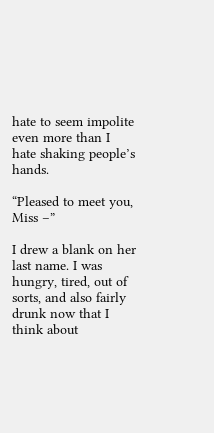hate to seem impolite even more than I hate shaking people’s hands.

“Pleased to meet you, Miss –”

I drew a blank on her last name. I was hungry, tired, out of sorts, and also fairly drunk now that I think about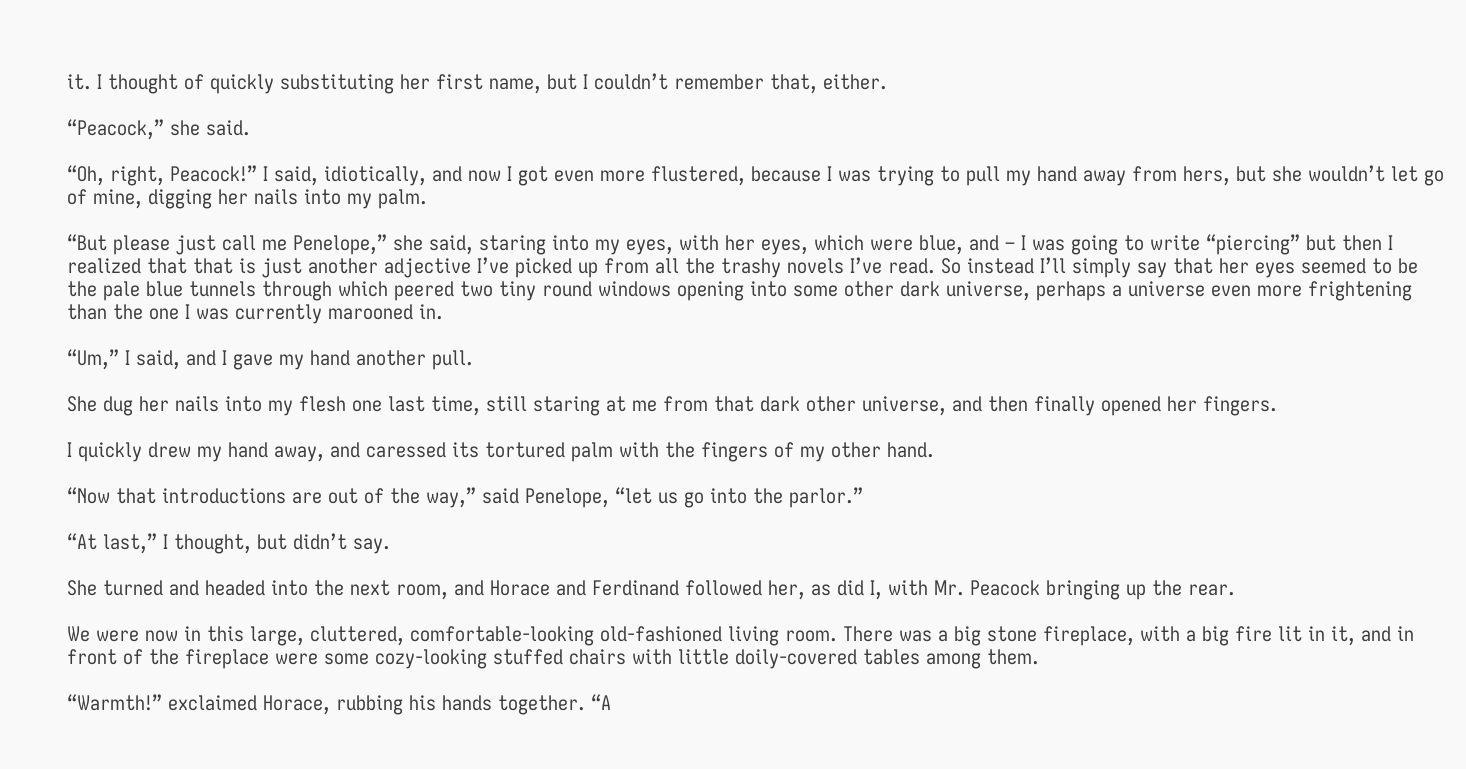it. I thought of quickly substituting her first name, but I couldn’t remember that, either.

“Peacock,” she said.

“Oh, right, Peacock!” I said, idiotically, and now I got even more flustered, because I was trying to pull my hand away from hers, but she wouldn’t let go of mine, digging her nails into my palm.

“But please just call me Penelope,” she said, staring into my eyes, with her eyes, which were blue, and – I was going to write “piercing” but then I realized that that is just another adjective I’ve picked up from all the trashy novels I’ve read. So instead I’ll simply say that her eyes seemed to be the pale blue tunnels through which peered two tiny round windows opening into some other dark universe, perhaps a universe even more frightening than the one I was currently marooned in.

“Um,” I said, and I gave my hand another pull.

She dug her nails into my flesh one last time, still staring at me from that dark other universe, and then finally opened her fingers.

I quickly drew my hand away, and caressed its tortured palm with the fingers of my other hand.

“Now that introductions are out of the way,” said Penelope, “let us go into the parlor.”

“At last,” I thought, but didn’t say.

She turned and headed into the next room, and Horace and Ferdinand followed her, as did I, with Mr. Peacock bringing up the rear.

We were now in this large, cluttered, comfortable-looking old-fashioned living room. There was a big stone fireplace, with a big fire lit in it, and in front of the fireplace were some cozy-looking stuffed chairs with little doily-covered tables among them.

“Warmth!” exclaimed Horace, rubbing his hands together. “A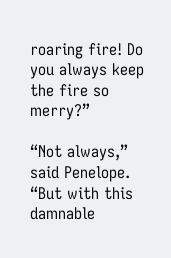roaring fire! Do you always keep the fire so merry?”

“Not always,” said Penelope. “But with this damnable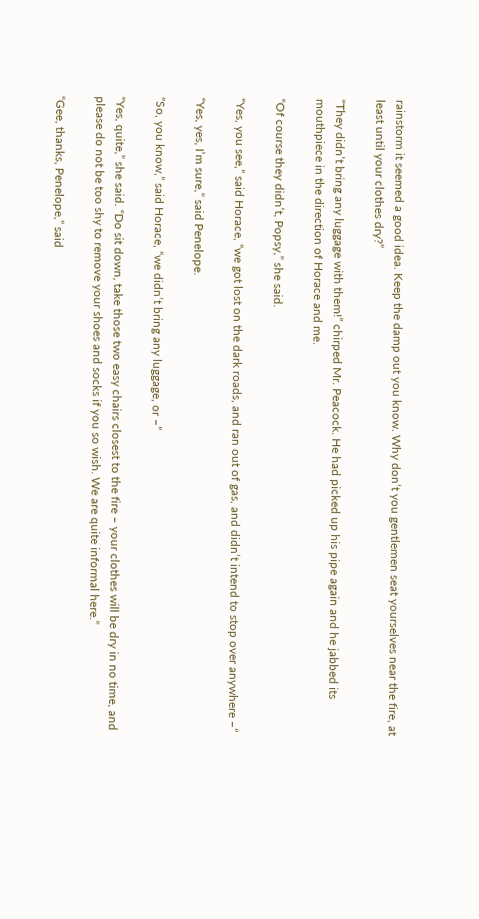rainstorm it seemed a good idea. Keep the damp out you know. Why don’t you gentlemen seat yourselves near the fire, at least until your clothes dry?”

“They didn’t bring any luggage with them!” chirped Mr. Peacock. He had picked up his pipe again and he jabbed its mouthpiece in the direction of Horace and me.

“Of course they didn’t, Popsy,” she said.

“Yes, you see,” said Horace, “we got lost on the dark roads, and ran out of gas, and didn’t intend to stop over anywhere –”

“Yes, yes, I’m sure,” said Penelope.

“So, you know,” said Horace, “we didn’t bring any luggage, or –”

“Yes, quite,” she said. “Do sit down, take those two easy chairs closest to the fire – your clothes will be dry in no time, and please do not be too shy to remove your shoes and socks if you so wish. We are quite informal here.”

“Gee, thanks, Penelope,” said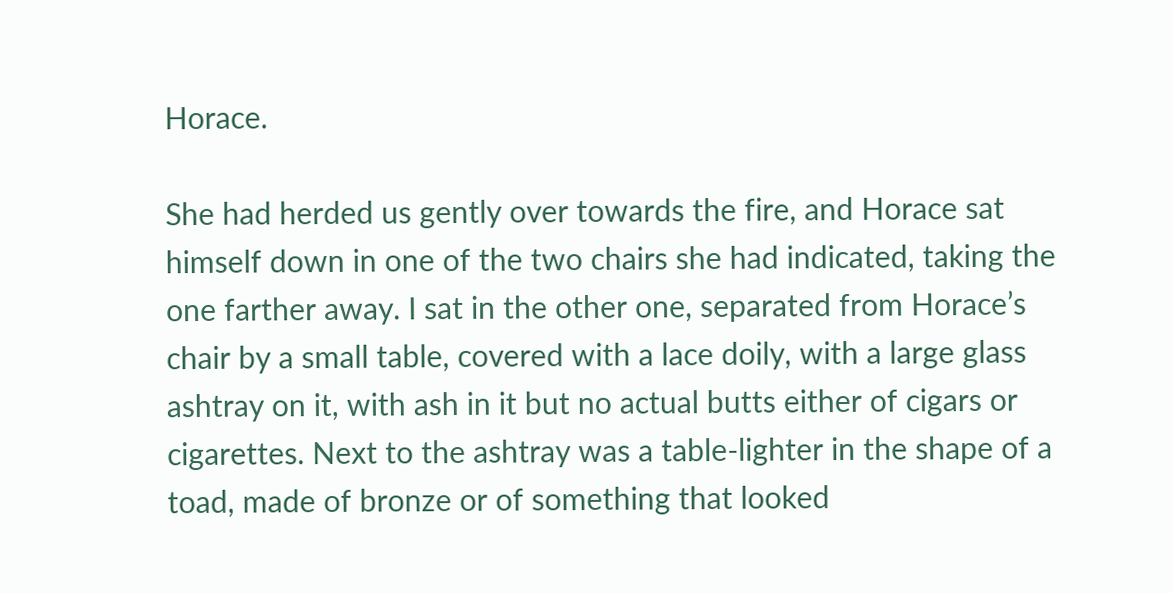Horace.

She had herded us gently over towards the fire, and Horace sat himself down in one of the two chairs she had indicated, taking the one farther away. I sat in the other one, separated from Horace’s chair by a small table, covered with a lace doily, with a large glass ashtray on it, with ash in it but no actual butts either of cigars or cigarettes. Next to the ashtray was a table-lighter in the shape of a toad, made of bronze or of something that looked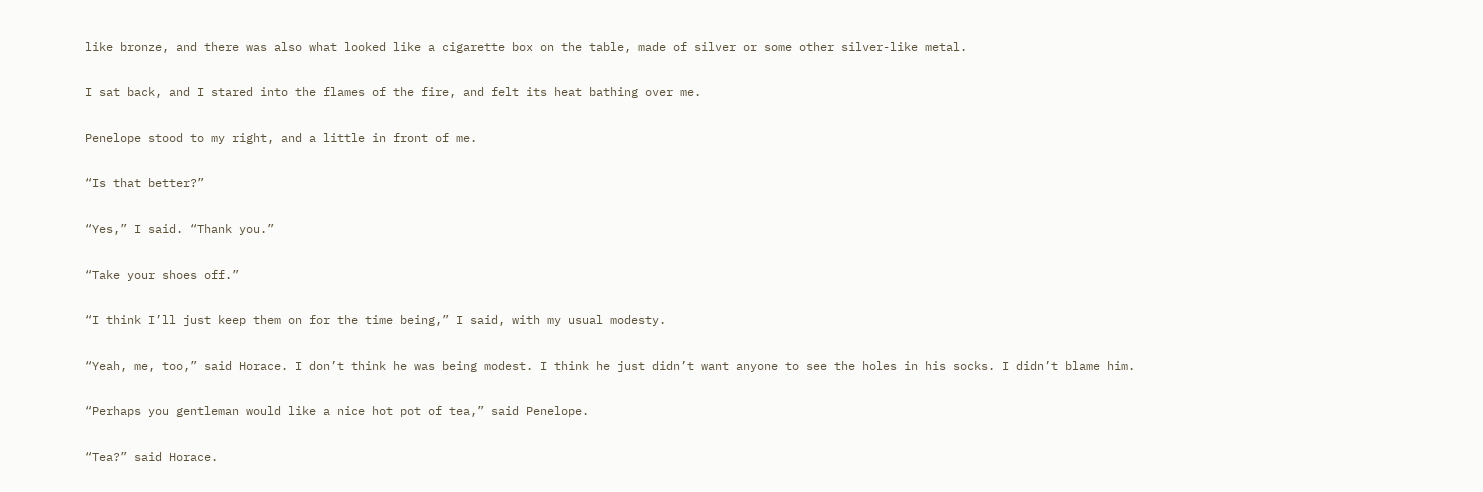like bronze, and there was also what looked like a cigarette box on the table, made of silver or some other silver-like metal.

I sat back, and I stared into the flames of the fire, and felt its heat bathing over me.

Penelope stood to my right, and a little in front of me.

“Is that better?”

“Yes,” I said. “Thank you.”

“Take your shoes off.”

“I think I’ll just keep them on for the time being,” I said, with my usual modesty.

“Yeah, me, too,” said Horace. I don’t think he was being modest. I think he just didn’t want anyone to see the holes in his socks. I didn’t blame him.

“Perhaps you gentleman would like a nice hot pot of tea,” said Penelope.

“Tea?” said Horace.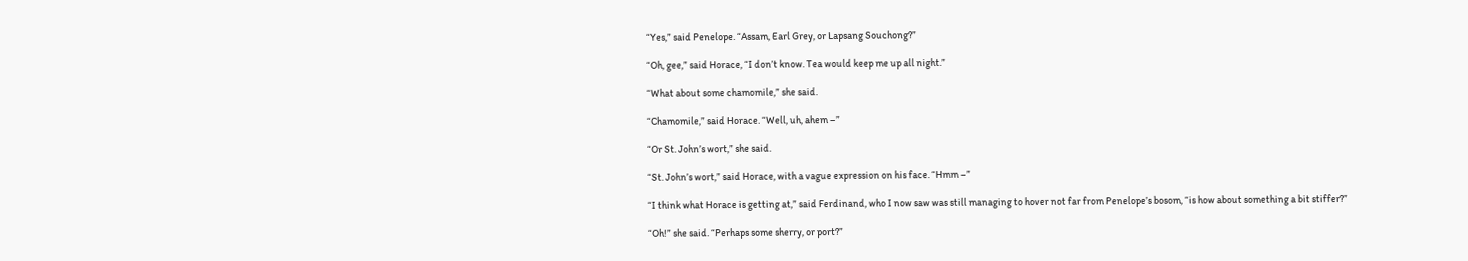“Yes,” said Penelope. “Assam, Earl Grey, or Lapsang Souchong?”

“Oh, gee,” said Horace, “I don’t know. Tea would keep me up all night.”

“What about some chamomile,” she said.

“Chamomile,” said Horace. “Well, uh, ahem –”

“Or St. John’s wort,” she said.

“St. John’s wort,” said Horace, with a vague expression on his face. “Hmm –”

“I think what Horace is getting at,” said Ferdinand, who I now saw was still managing to hover not far from Penelope’s bosom, “is how about something a bit stiffer?”

“Oh!” she said. “Perhaps some sherry, or port?”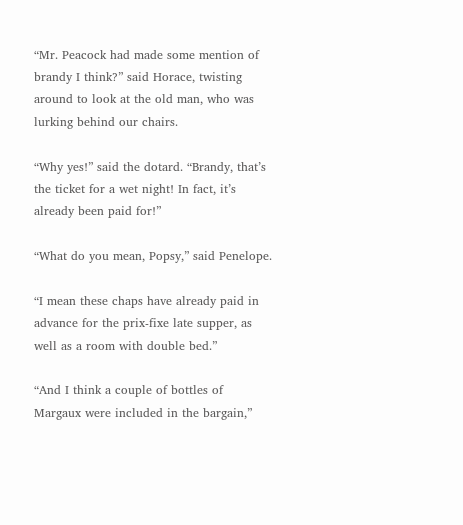“Mr. Peacock had made some mention of brandy I think?” said Horace, twisting around to look at the old man, who was lurking behind our chairs.

“Why yes!” said the dotard. “Brandy, that’s the ticket for a wet night! In fact, it’s already been paid for!”

“What do you mean, Popsy,” said Penelope.

“I mean these chaps have already paid in advance for the prix-fixe late supper, as well as a room with double bed.”

“And I think a couple of bottles of Margaux were included in the bargain,”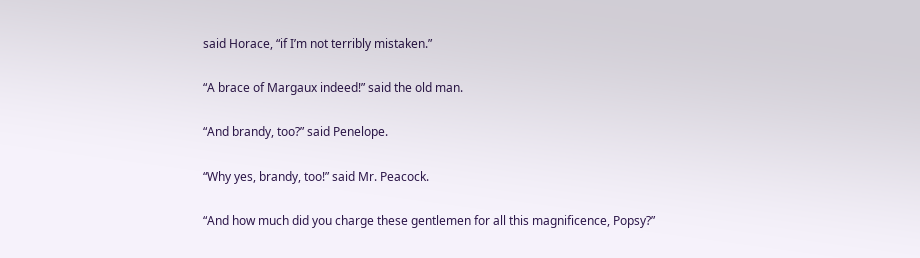said Horace, “if I’m not terribly mistaken.”

“A brace of Margaux indeed!” said the old man.

“And brandy, too?” said Penelope.

“Why yes, brandy, too!” said Mr. Peacock.

“And how much did you charge these gentlemen for all this magnificence, Popsy?”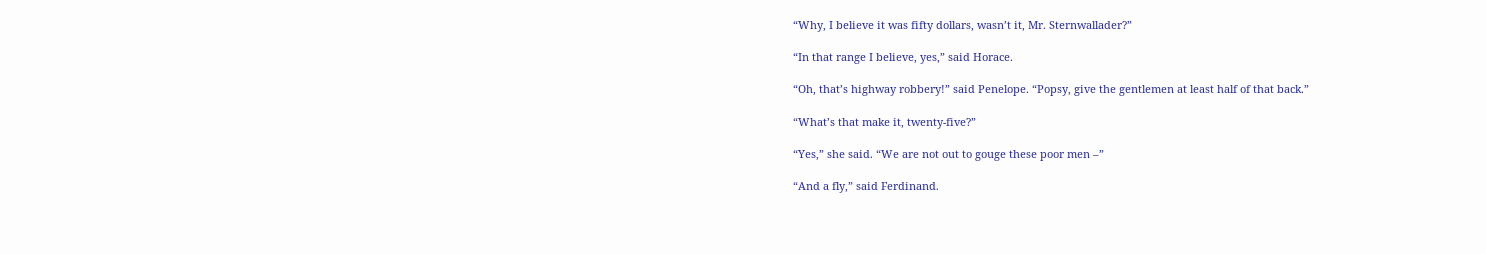“Why, I believe it was fifty dollars, wasn’t it, Mr. Sternwallader?”

“In that range I believe, yes,” said Horace.

“Oh, that’s highway robbery!” said Penelope. “Popsy, give the gentlemen at least half of that back.”

“What’s that make it, twenty-five?”

“Yes,” she said. “We are not out to gouge these poor men –”

“And a fly,” said Ferdinand.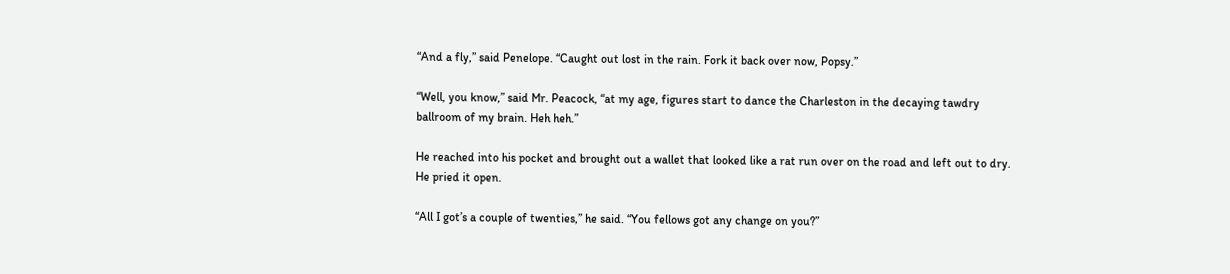“And a fly,” said Penelope. “Caught out lost in the rain. Fork it back over now, Popsy.”

“Well, you know,” said Mr. Peacock, “at my age, figures start to dance the Charleston in the decaying tawdry ballroom of my brain. Heh heh.”

He reached into his pocket and brought out a wallet that looked like a rat run over on the road and left out to dry. He pried it open.

“All I got’s a couple of twenties,” he said. “You fellows got any change on you?”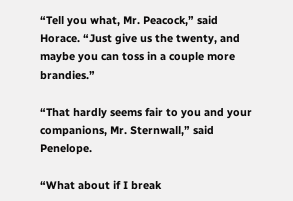“Tell you what, Mr. Peacock,” said Horace. “Just give us the twenty, and maybe you can toss in a couple more brandies.”

“That hardly seems fair to you and your companions, Mr. Sternwall,” said Penelope.

“What about if I break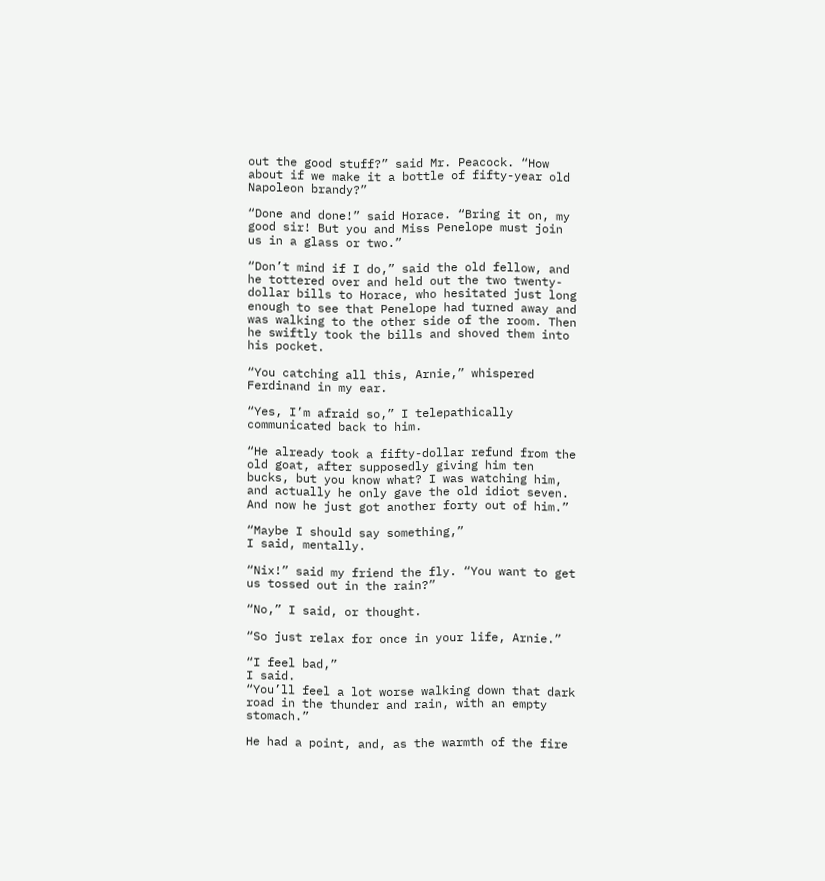out the good stuff?” said Mr. Peacock. “How about if we make it a bottle of fifty-year old Napoleon brandy?”

“Done and done!” said Horace. “Bring it on, my good sir! But you and Miss Penelope must join us in a glass or two.”

“Don’t mind if I do,” said the old fellow, and he tottered over and held out the two twenty-dollar bills to Horace, who hesitated just long enough to see that Penelope had turned away and was walking to the other side of the room. Then he swiftly took the bills and shoved them into his pocket.

“You catching all this, Arnie,” whispered Ferdinand in my ear.

“Yes, I’m afraid so,” I telepathically communicated back to him.

“He already took a fifty-dollar refund from the old goat, after supposedly giving him ten bucks, but you know what? I was watching him, and actually he only gave the old idiot seven. And now he just got another forty out of him.”

“Maybe I should say something,”
I said, mentally.

“Nix!” said my friend the fly. “You want to get us tossed out in the rain?”

“No,” I said, or thought.

“So just relax for once in your life, Arnie.”

“I feel bad,”
I said.
“You’ll feel a lot worse walking down that dark road in the thunder and rain, with an empty stomach.”

He had a point, and, as the warmth of the fire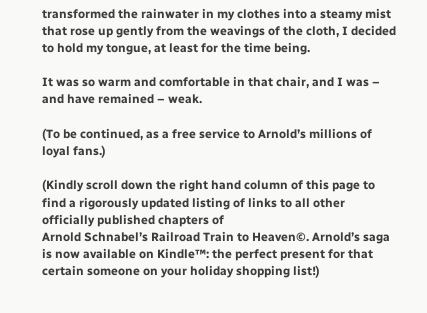transformed the rainwater in my clothes into a steamy mist that rose up gently from the weavings of the cloth, I decided to hold my tongue, at least for the time being.

It was so warm and comfortable in that chair, and I was – and have remained – weak.

(To be continued, as a free service to Arnold’s millions of loyal fans.)

(Kindly scroll down the right hand column of this page to find a rigorously updated listing of links to all other officially published chapters of
Arnold Schnabel’s Railroad Train to Heaven©. Arnold’s saga is now available on Kindle™: the perfect present for that certain someone on your holiday shopping list!)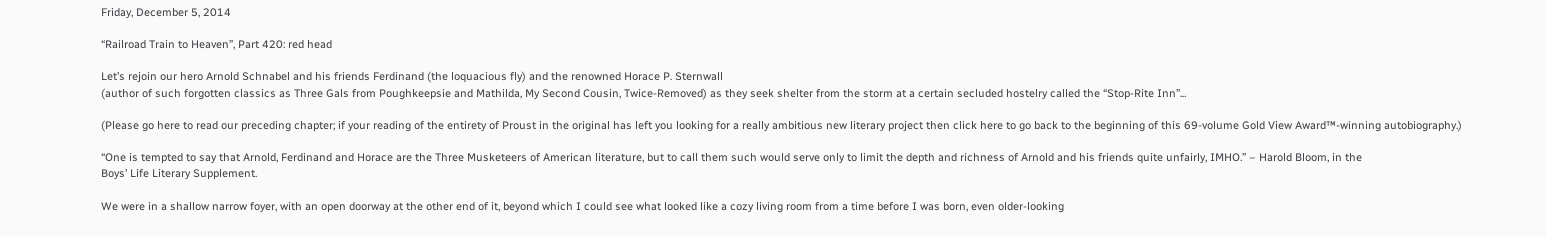Friday, December 5, 2014

“Railroad Train to Heaven”, Part 420: red head

Let’s rejoin our hero Arnold Schnabel and his friends Ferdinand (the loquacious fly) and the renowned Horace P. Sternwall
(author of such forgotten classics as Three Gals from Poughkeepsie and Mathilda, My Second Cousin, Twice-Removed) as they seek shelter from the storm at a certain secluded hostelry called the “Stop-Rite Inn”...

(Please go here to read our preceding chapter; if your reading of the entirety of Proust in the original has left you looking for a really ambitious new literary project then click here to go back to the beginning of this 69-volume Gold View Award™-winning autobiography.)

“One is tempted to say that Arnold, Ferdinand and Horace are the Three Musketeers of American literature, but to call them such would serve only to limit the depth and richness of Arnold and his friends quite unfairly, IMHO.” – Harold Bloom, in the
Boys’ Life Literary Supplement.

We were in a shallow narrow foyer, with an open doorway at the other end of it, beyond which I could see what looked like a cozy living room from a time before I was born, even older-looking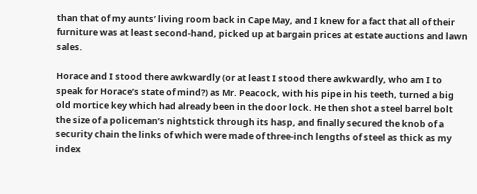than that of my aunts’ living room back in Cape May, and I knew for a fact that all of their furniture was at least second-hand, picked up at bargain prices at estate auctions and lawn sales.

Horace and I stood there awkwardly (or at least I stood there awkwardly, who am I to speak for Horace’s state of mind?) as Mr. Peacock, with his pipe in his teeth, turned a big old mortice key which had already been in the door lock. He then shot a steel barrel bolt the size of a policeman’s nightstick through its hasp, and finally secured the knob of a security chain the links of which were made of three-inch lengths of steel as thick as my index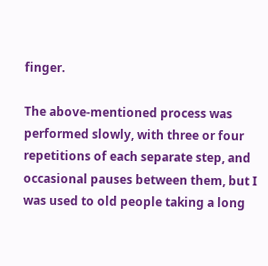finger.

The above-mentioned process was performed slowly, with three or four repetitions of each separate step, and occasional pauses between them, but I was used to old people taking a long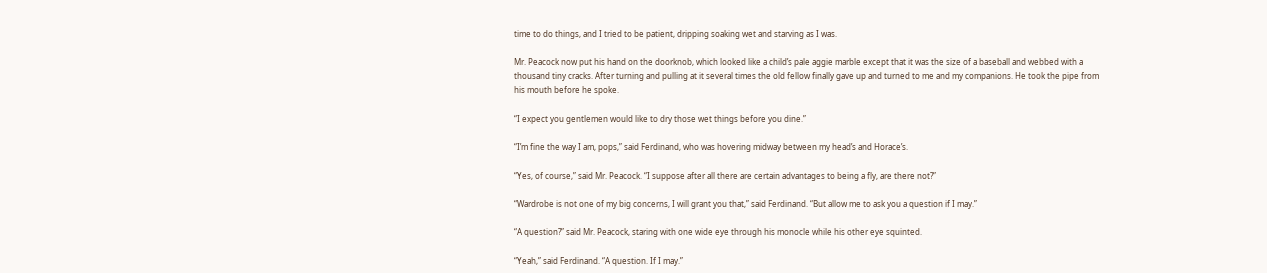time to do things, and I tried to be patient, dripping soaking wet and starving as I was.

Mr. Peacock now put his hand on the doorknob, which looked like a child’s pale aggie marble except that it was the size of a baseball and webbed with a thousand tiny cracks. After turning and pulling at it several times the old fellow finally gave up and turned to me and my companions. He took the pipe from his mouth before he spoke.

“I expect you gentlemen would like to dry those wet things before you dine.”

“I’m fine the way I am, pops,” said Ferdinand, who was hovering midway between my head’s and Horace’s.

“Yes, of course,” said Mr. Peacock. “I suppose after all there are certain advantages to being a fly, are there not?”

“Wardrobe is not one of my big concerns, I will grant you that,” said Ferdinand. “But allow me to ask you a question if I may.”

“A question?” said Mr. Peacock, staring with one wide eye through his monocle while his other eye squinted.

“Yeah,” said Ferdinand. “A question. If I may.”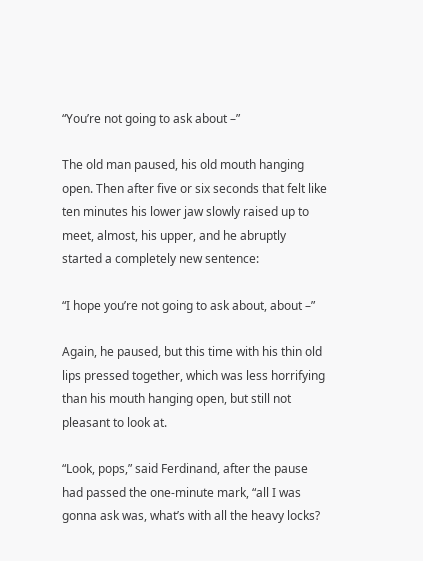“You’re not going to ask about –”

The old man paused, his old mouth hanging open. Then after five or six seconds that felt like ten minutes his lower jaw slowly raised up to meet, almost, his upper, and he abruptly started a completely new sentence:

“I hope you’re not going to ask about, about –”

Again, he paused, but this time with his thin old lips pressed together, which was less horrifying than his mouth hanging open, but still not pleasant to look at.

“Look, pops,” said Ferdinand, after the pause had passed the one-minute mark, “all I was gonna ask was, what’s with all the heavy locks?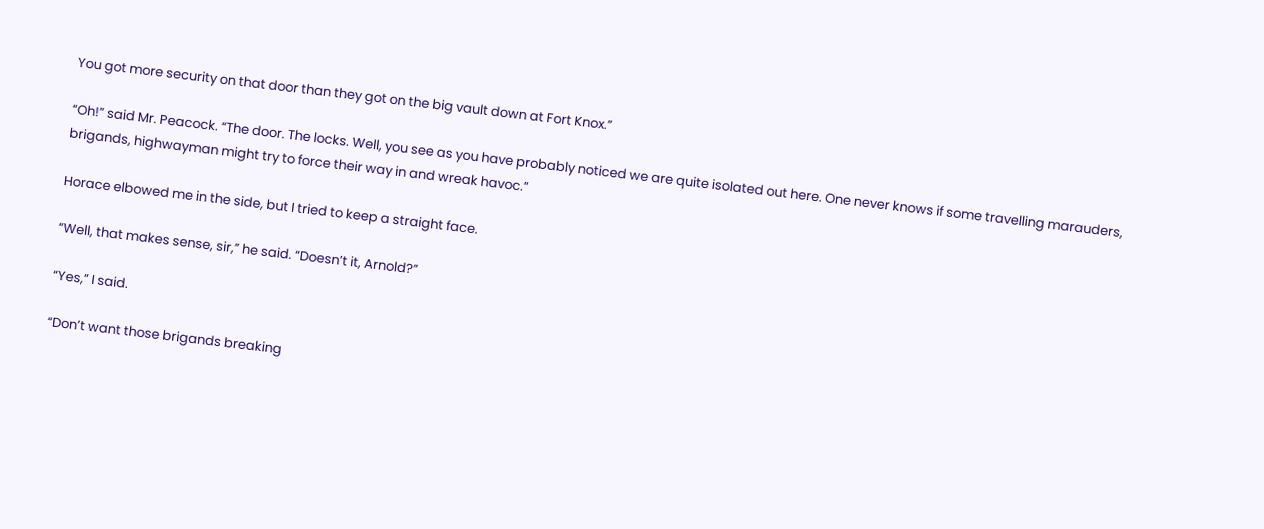You got more security on that door than they got on the big vault down at Fort Knox.”

“Oh!” said Mr. Peacock. “The door. The locks. Well, you see as you have probably noticed we are quite isolated out here. One never knows if some travelling marauders, brigands, highwayman might try to force their way in and wreak havoc.”

Horace elbowed me in the side, but I tried to keep a straight face.

“Well, that makes sense, sir,” he said. “Doesn’t it, Arnold?”

“Yes,” I said.

“Don’t want those brigands breaking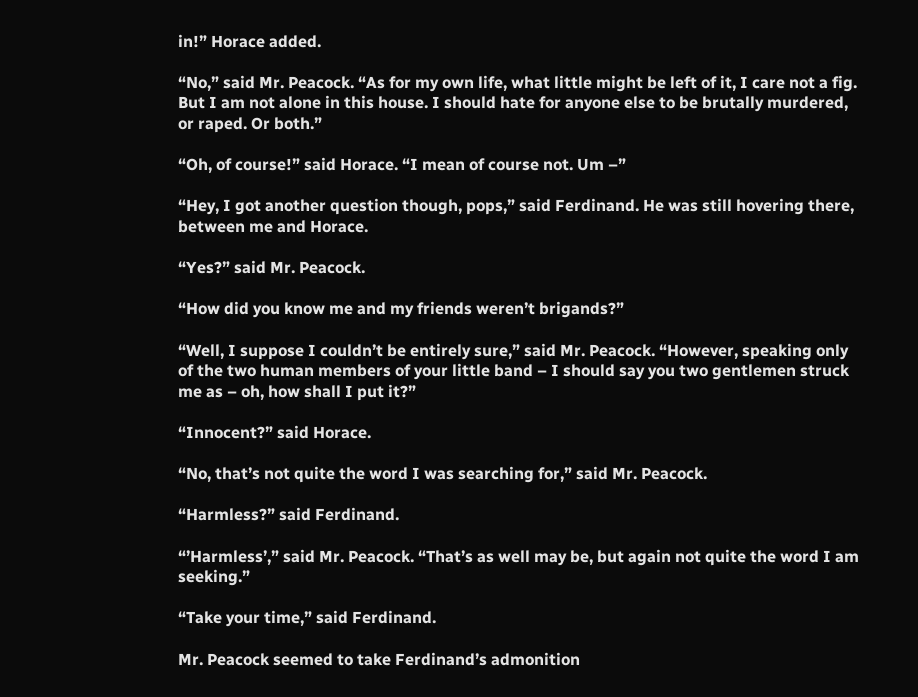in!” Horace added.

“No,” said Mr. Peacock. “As for my own life, what little might be left of it, I care not a fig. But I am not alone in this house. I should hate for anyone else to be brutally murdered, or raped. Or both.”

“Oh, of course!” said Horace. “I mean of course not. Um –”

“Hey, I got another question though, pops,” said Ferdinand. He was still hovering there, between me and Horace.

“Yes?” said Mr. Peacock.

“How did you know me and my friends weren’t brigands?”

“Well, I suppose I couldn’t be entirely sure,” said Mr. Peacock. “However, speaking only of the two human members of your little band – I should say you two gentlemen struck me as – oh, how shall I put it?”

“Innocent?” said Horace.

“No, that’s not quite the word I was searching for,” said Mr. Peacock.

“Harmless?” said Ferdinand.

“’Harmless’,” said Mr. Peacock. “That’s as well may be, but again not quite the word I am seeking.”

“Take your time,” said Ferdinand.

Mr. Peacock seemed to take Ferdinand’s admonition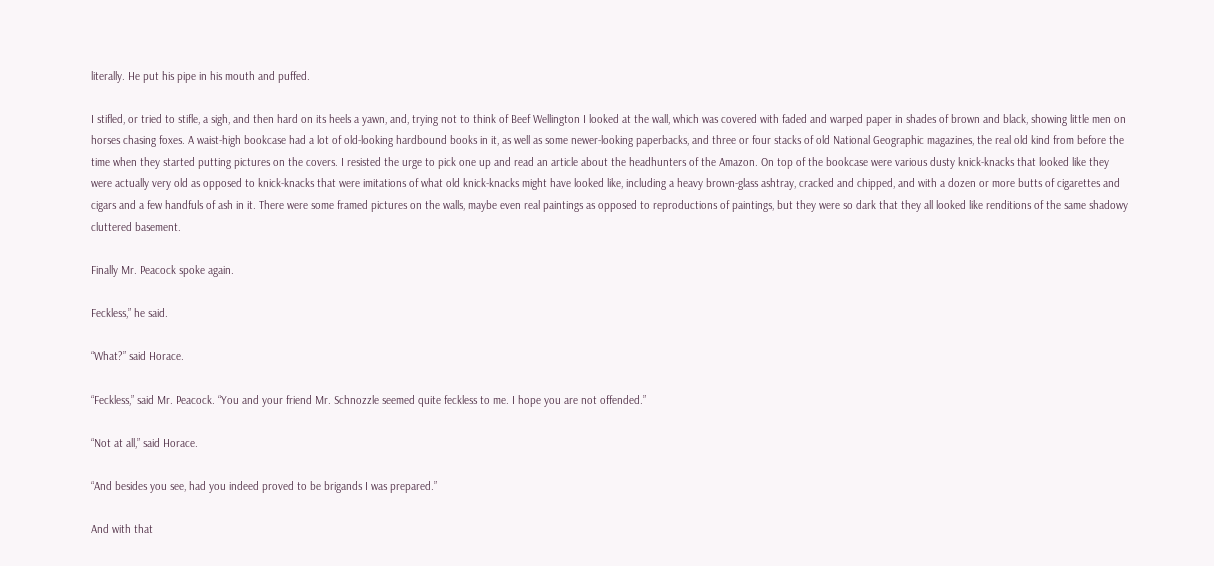literally. He put his pipe in his mouth and puffed.

I stifled, or tried to stifle, a sigh, and then hard on its heels a yawn, and, trying not to think of Beef Wellington I looked at the wall, which was covered with faded and warped paper in shades of brown and black, showing little men on horses chasing foxes. A waist-high bookcase had a lot of old-looking hardbound books in it, as well as some newer-looking paperbacks, and three or four stacks of old National Geographic magazines, the real old kind from before the time when they started putting pictures on the covers. I resisted the urge to pick one up and read an article about the headhunters of the Amazon. On top of the bookcase were various dusty knick-knacks that looked like they were actually very old as opposed to knick-knacks that were imitations of what old knick-knacks might have looked like, including a heavy brown-glass ashtray, cracked and chipped, and with a dozen or more butts of cigarettes and cigars and a few handfuls of ash in it. There were some framed pictures on the walls, maybe even real paintings as opposed to reproductions of paintings, but they were so dark that they all looked like renditions of the same shadowy cluttered basement.

Finally Mr. Peacock spoke again.

Feckless,” he said.

“What?” said Horace.

“Feckless,” said Mr. Peacock. “You and your friend Mr. Schnozzle seemed quite feckless to me. I hope you are not offended.”

“Not at all,” said Horace.

“And besides you see, had you indeed proved to be brigands I was prepared.”

And with that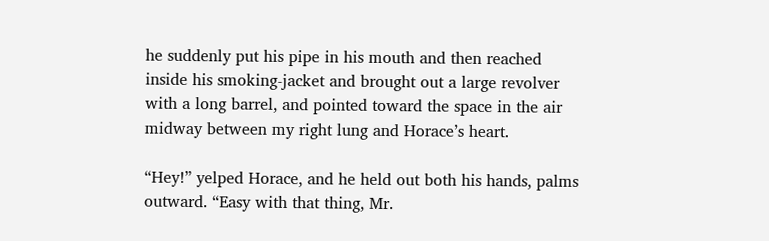he suddenly put his pipe in his mouth and then reached inside his smoking-jacket and brought out a large revolver with a long barrel, and pointed toward the space in the air midway between my right lung and Horace’s heart.

“Hey!” yelped Horace, and he held out both his hands, palms outward. “Easy with that thing, Mr.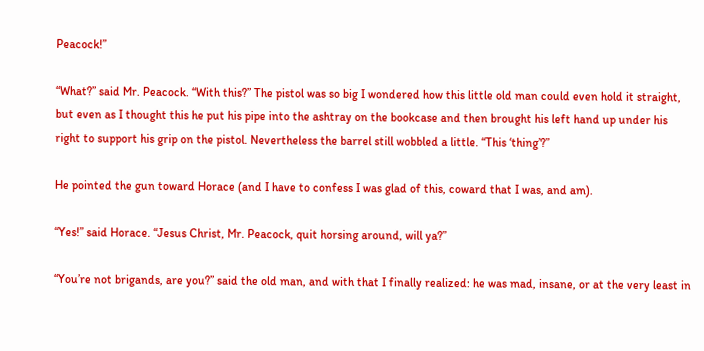Peacock!”

“What?” said Mr. Peacock. “With this?” The pistol was so big I wondered how this little old man could even hold it straight, but even as I thought this he put his pipe into the ashtray on the bookcase and then brought his left hand up under his right to support his grip on the pistol. Nevertheless the barrel still wobbled a little. “This ‘thing’?”

He pointed the gun toward Horace (and I have to confess I was glad of this, coward that I was, and am).

“Yes!” said Horace. “Jesus Christ, Mr. Peacock, quit horsing around, will ya?”

“You’re not brigands, are you?” said the old man, and with that I finally realized: he was mad, insane, or at the very least in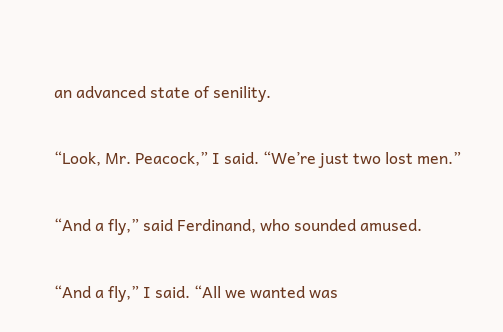an advanced state of senility.

“Look, Mr. Peacock,” I said. “We’re just two lost men.”

“And a fly,” said Ferdinand, who sounded amused.

“And a fly,” I said. “All we wanted was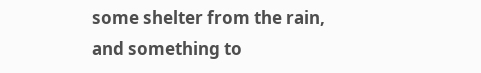some shelter from the rain, and something to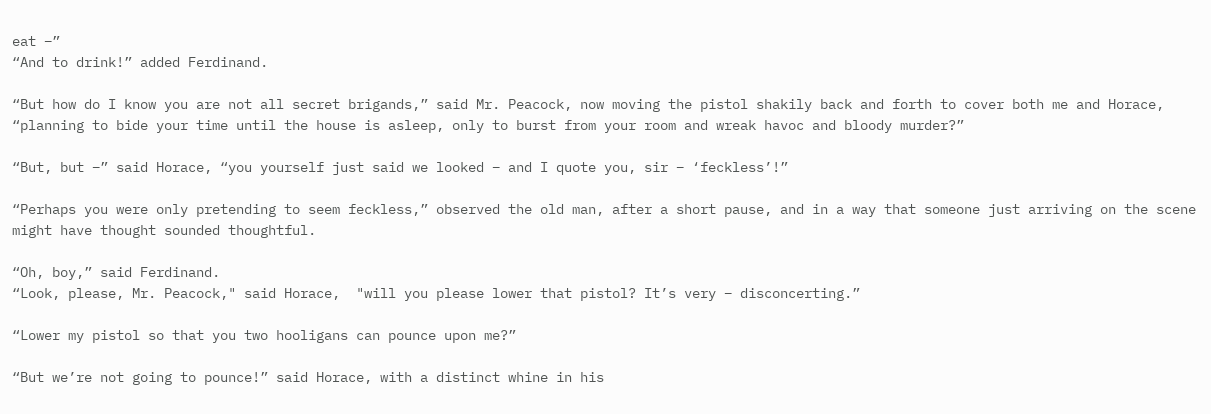eat –”
“And to drink!” added Ferdinand.

“But how do I know you are not all secret brigands,” said Mr. Peacock, now moving the pistol shakily back and forth to cover both me and Horace, “planning to bide your time until the house is asleep, only to burst from your room and wreak havoc and bloody murder?”

“But, but –” said Horace, “you yourself just said we looked – and I quote you, sir – ‘feckless’!”

“Perhaps you were only pretending to seem feckless,” observed the old man, after a short pause, and in a way that someone just arriving on the scene might have thought sounded thoughtful.

“Oh, boy,” said Ferdinand.
“Look, please, Mr. Peacock," said Horace,  "will you please lower that pistol? It’s very – disconcerting.”

“Lower my pistol so that you two hooligans can pounce upon me?”

“But we’re not going to pounce!” said Horace, with a distinct whine in his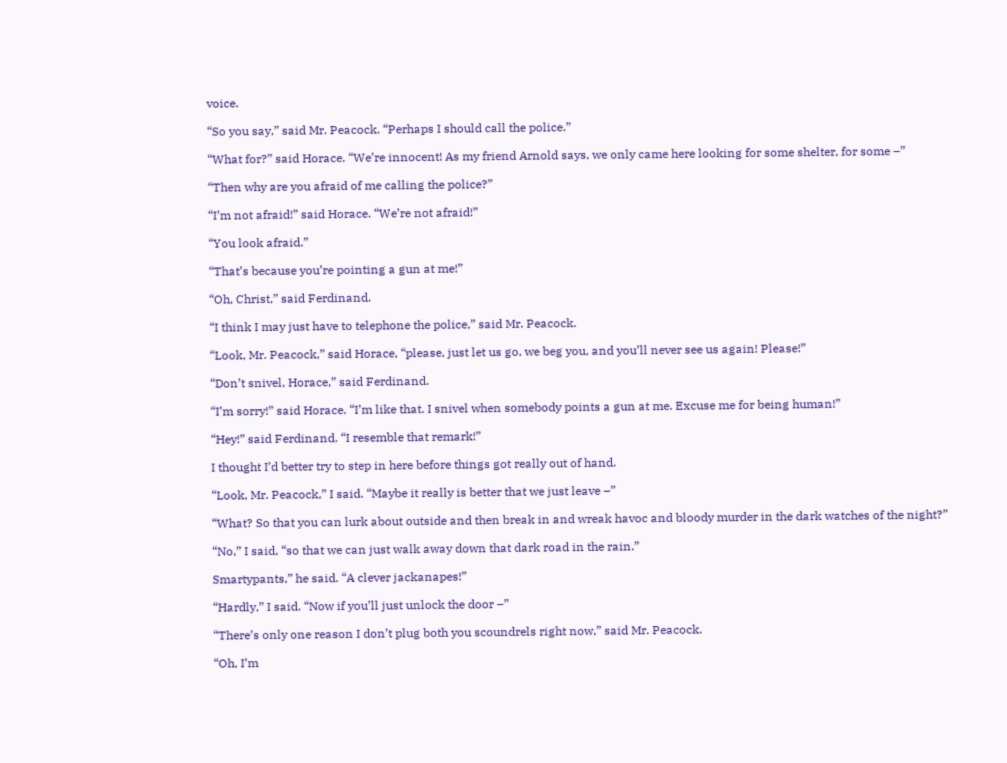voice.

“So you say,” said Mr. Peacock. “Perhaps I should call the police.”

“What for?” said Horace. “We’re innocent! As my friend Arnold says, we only came here looking for some shelter, for some –”

“Then why are you afraid of me calling the police?”

“I’m not afraid!” said Horace. “We’re not afraid!”

“You look afraid.”

“That’s because you’re pointing a gun at me!”

“Oh, Christ,” said Ferdinand.

“I think I may just have to telephone the police,” said Mr. Peacock.

“Look, Mr. Peacock,” said Horace, “please, just let us go, we beg you, and you’ll never see us again! Please!”

“Don’t snivel, Horace,” said Ferdinand.

“I’m sorry!” said Horace. “I’m like that. I snivel when somebody points a gun at me. Excuse me for being human!”

“Hey!” said Ferdinand. “I resemble that remark!”

I thought I’d better try to step in here before things got really out of hand.

“Look, Mr. Peacock,” I said. “Maybe it really is better that we just leave –”

“What? So that you can lurk about outside and then break in and wreak havoc and bloody murder in the dark watches of the night?”

“No,” I said, “so that we can just walk away down that dark road in the rain.”

Smartypants,” he said. “A clever jackanapes!”

“Hardly,” I said. “Now if you’ll just unlock the door –”

“There’s only one reason I don’t plug both you scoundrels right now,” said Mr. Peacock.

“Oh, I’m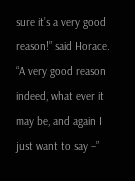sure it’s a very good reason!” said Horace. “A very good reason indeed, what ever it may be, and again I just want to say –”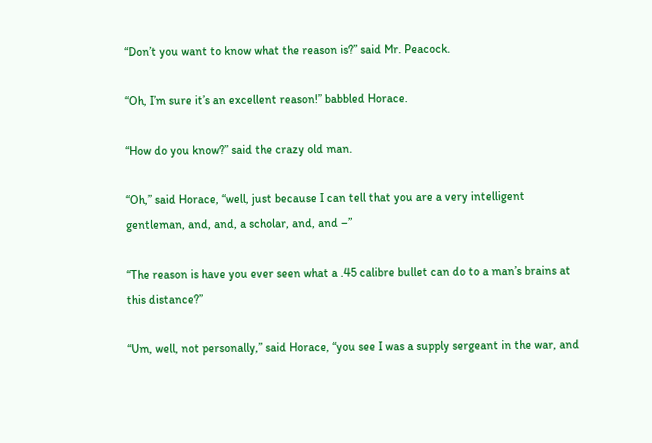“Don’t you want to know what the reason is?” said Mr. Peacock.

“Oh, I’m sure it’s an excellent reason!” babbled Horace.

“How do you know?” said the crazy old man.

“Oh,” said Horace, “well, just because I can tell that you are a very intelligent gentleman, and, and, a scholar, and, and –”

“The reason is have you ever seen what a .45 calibre bullet can do to a man’s brains at this distance?”

“Um, well, not personally,” said Horace, “you see I was a supply sergeant in the war, and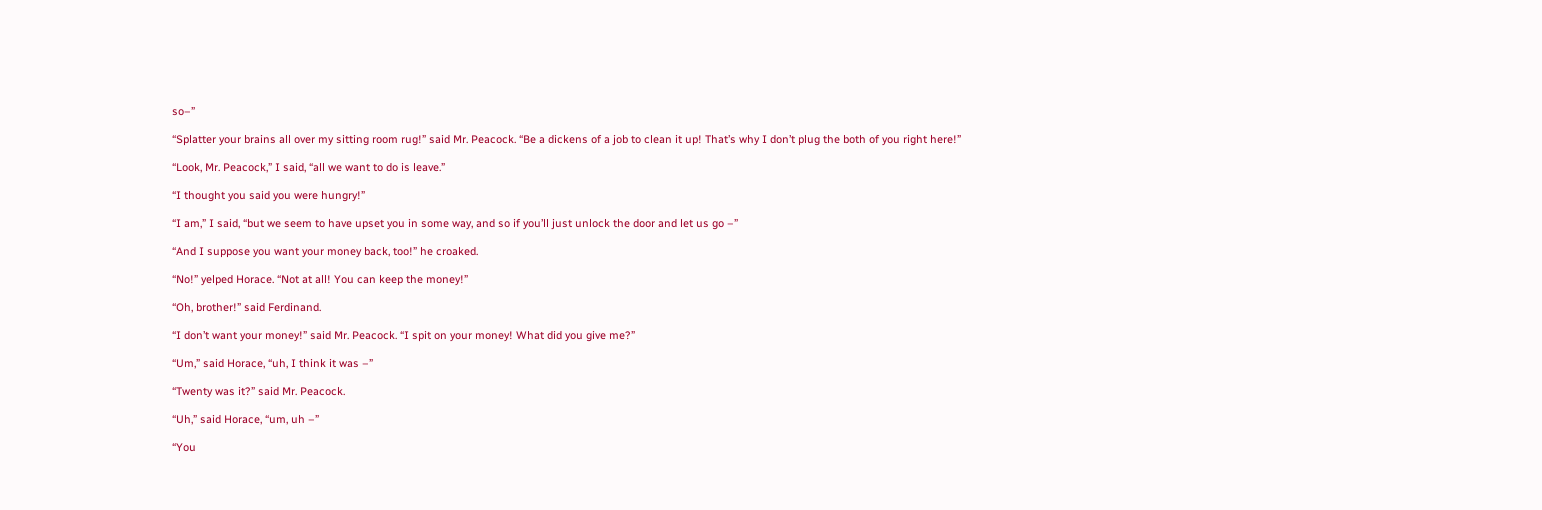so–”

“Splatter your brains all over my sitting room rug!” said Mr. Peacock. “Be a dickens of a job to clean it up! That’s why I don’t plug the both of you right here!”

“Look, Mr. Peacock,” I said, “all we want to do is leave.”

“I thought you said you were hungry!”

“I am,” I said, “but we seem to have upset you in some way, and so if you’ll just unlock the door and let us go –”

“And I suppose you want your money back, too!” he croaked.

“No!” yelped Horace. “Not at all! You can keep the money!”

“Oh, brother!” said Ferdinand.

“I don’t want your money!” said Mr. Peacock. “I spit on your money! What did you give me?”

“Um,” said Horace, “uh, I think it was –”

“Twenty was it?” said Mr. Peacock.

“Uh,” said Horace, “um, uh –”

“You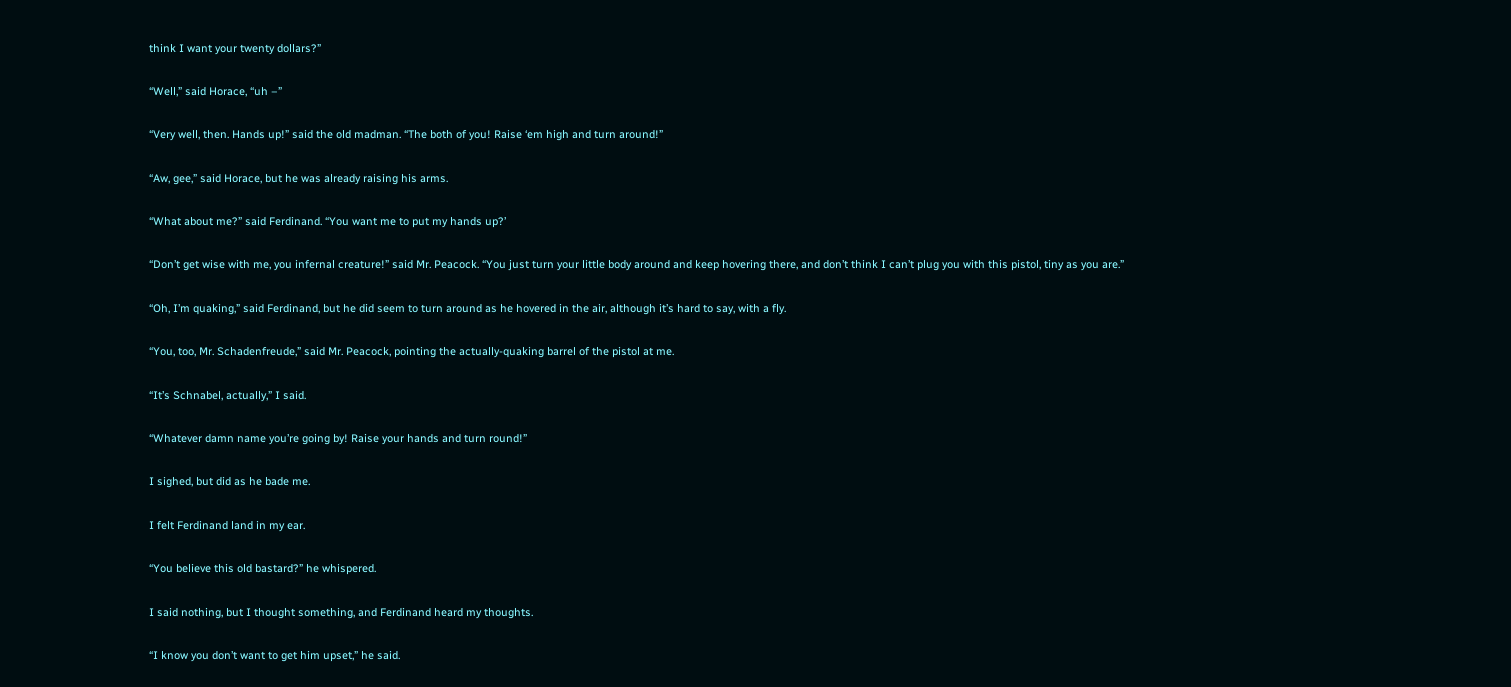think I want your twenty dollars?”

“Well,” said Horace, “uh –”

“Very well, then. Hands up!” said the old madman. “The both of you! Raise ‘em high and turn around!”

“Aw, gee,” said Horace, but he was already raising his arms.

“What about me?” said Ferdinand. “You want me to put my hands up?’

“Don’t get wise with me, you infernal creature!” said Mr. Peacock. “You just turn your little body around and keep hovering there, and don’t think I can’t plug you with this pistol, tiny as you are.”

“Oh, I’m quaking,” said Ferdinand, but he did seem to turn around as he hovered in the air, although it’s hard to say, with a fly.

“You, too, Mr. Schadenfreude,” said Mr. Peacock, pointing the actually-quaking barrel of the pistol at me.

“It’s Schnabel, actually,” I said.

“Whatever damn name you’re going by! Raise your hands and turn round!”

I sighed, but did as he bade me.

I felt Ferdinand land in my ear.

“You believe this old bastard?” he whispered.

I said nothing, but I thought something, and Ferdinand heard my thoughts.

“I know you don’t want to get him upset,” he said.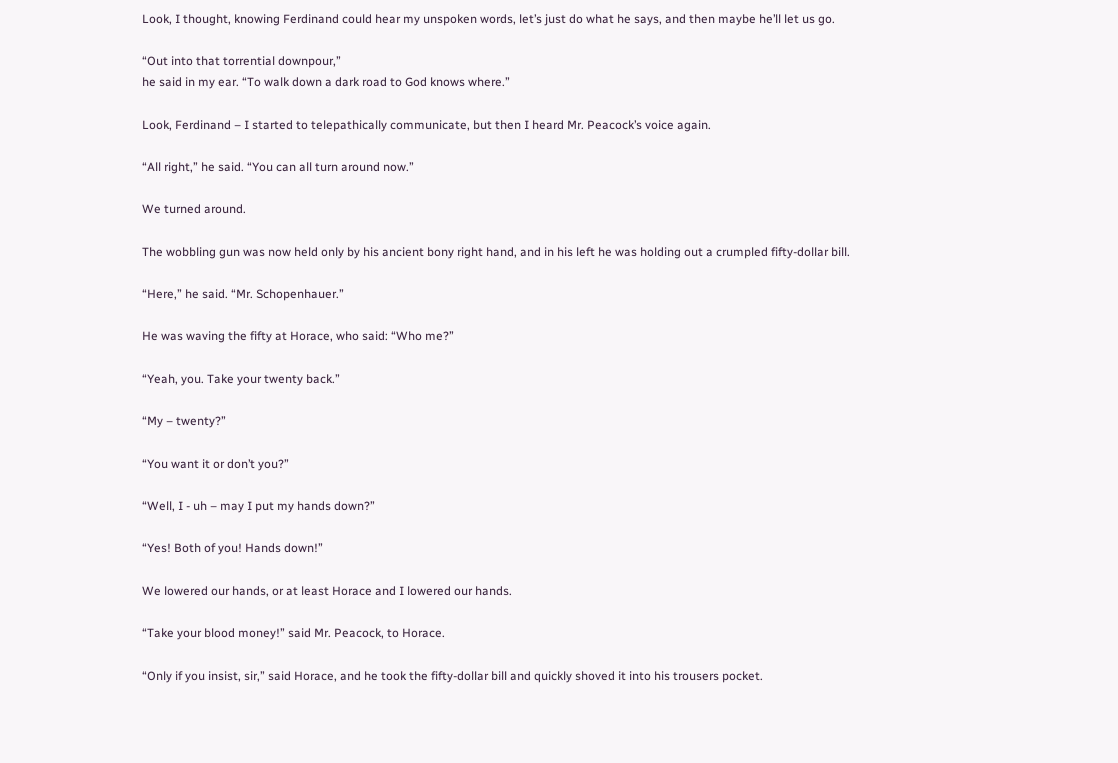Look, I thought, knowing Ferdinand could hear my unspoken words, let’s just do what he says, and then maybe he’ll let us go.

“Out into that torrential downpour,”
he said in my ear. “To walk down a dark road to God knows where.”

Look, Ferdinand – I started to telepathically communicate, but then I heard Mr. Peacock’s voice again.

“All right,” he said. “You can all turn around now.”

We turned around.

The wobbling gun was now held only by his ancient bony right hand, and in his left he was holding out a crumpled fifty-dollar bill.

“Here,” he said. “Mr. Schopenhauer.”

He was waving the fifty at Horace, who said: “Who me?”

“Yeah, you. Take your twenty back.”

“My – twenty?”

“You want it or don’t you?”

“Well, I - uh – may I put my hands down?”

“Yes! Both of you! Hands down!”

We lowered our hands, or at least Horace and I lowered our hands.

“Take your blood money!” said Mr. Peacock, to Horace.

“Only if you insist, sir,” said Horace, and he took the fifty-dollar bill and quickly shoved it into his trousers pocket.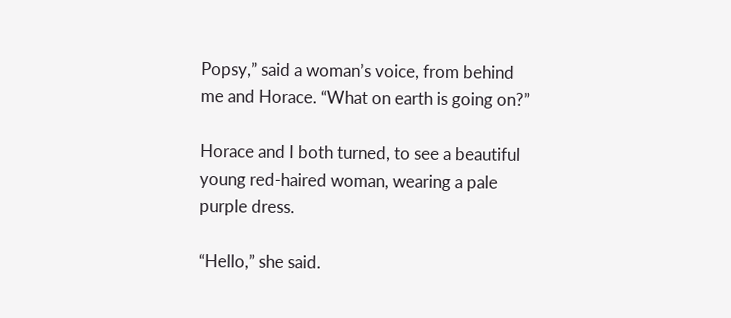Popsy,” said a woman’s voice, from behind me and Horace. “What on earth is going on?”

Horace and I both turned, to see a beautiful young red-haired woman, wearing a pale purple dress.

“Hello,” she said.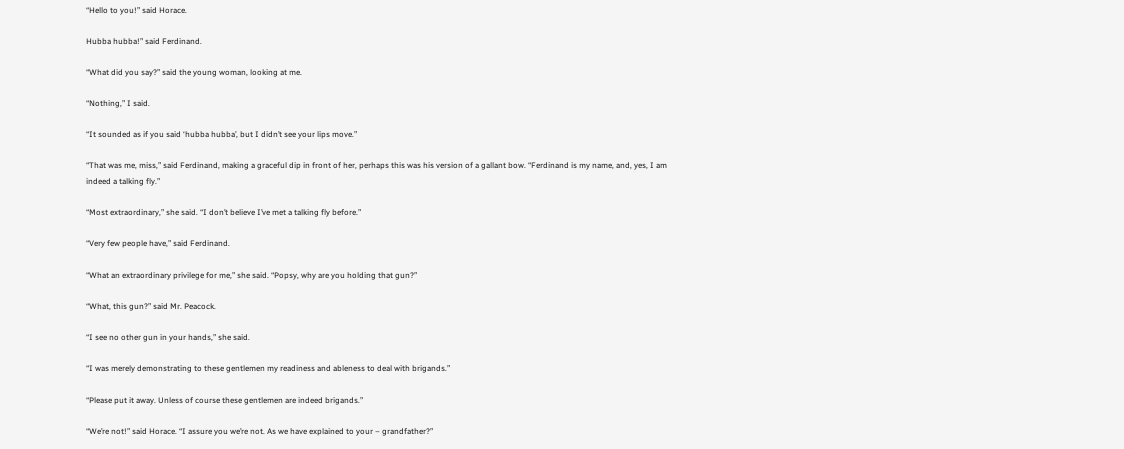“Hello to you!” said Horace.

Hubba hubba!” said Ferdinand.

“What did you say?” said the young woman, looking at me.

“Nothing,” I said.

“It sounded as if you said ‘hubba hubba’, but I didn’t see your lips move.”

“That was me, miss,” said Ferdinand, making a graceful dip in front of her, perhaps this was his version of a gallant bow. “Ferdinand is my name, and, yes, I am indeed a talking fly.”

“Most extraordinary,” she said. “I don’t believe I’ve met a talking fly before.”

“Very few people have,” said Ferdinand.

“What an extraordinary privilege for me,” she said. “Popsy, why are you holding that gun?”

“What, this gun?” said Mr. Peacock.

“I see no other gun in your hands,” she said.

“I was merely demonstrating to these gentlemen my readiness and ableness to deal with brigands.”

“Please put it away. Unless of course these gentlemen are indeed brigands.”

“We’re not!” said Horace. “I assure you we’re not. As we have explained to your – grandfather?”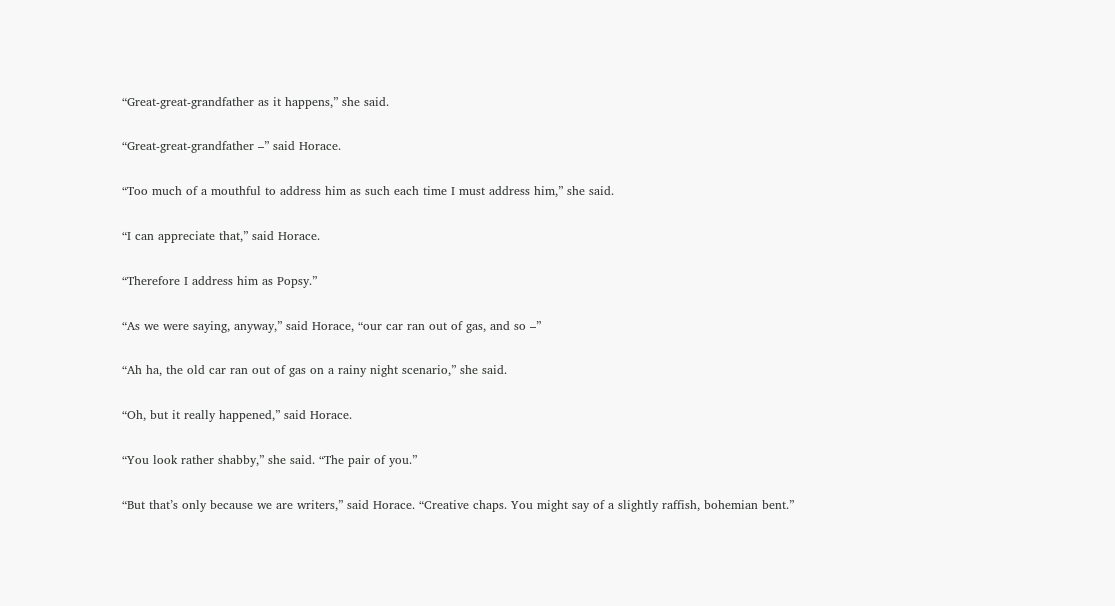“Great-great-grandfather as it happens,” she said.

“Great-great-grandfather –” said Horace.

“Too much of a mouthful to address him as such each time I must address him,” she said.

“I can appreciate that,” said Horace.

“Therefore I address him as Popsy.”

“As we were saying, anyway,” said Horace, “our car ran out of gas, and so –”

“Ah ha, the old car ran out of gas on a rainy night scenario,” she said.

“Oh, but it really happened,” said Horace.

“You look rather shabby,” she said. “The pair of you.”

“But that’s only because we are writers,” said Horace. “Creative chaps. You might say of a slightly raffish, bohemian bent.”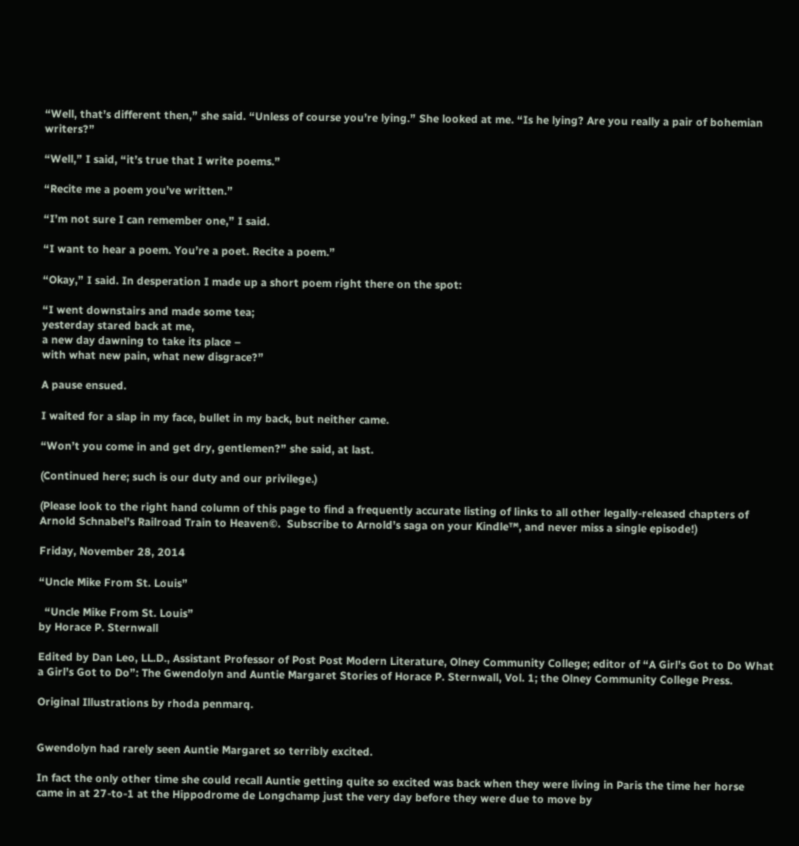“Well, that’s different then,” she said. “Unless of course you’re lying.” She looked at me. “Is he lying? Are you really a pair of bohemian writers?”

“Well,” I said, “it’s true that I write poems.”

“Recite me a poem you’ve written.”

“I’m not sure I can remember one,” I said.

“I want to hear a poem. You’re a poet. Recite a poem.”

“Okay,” I said. In desperation I made up a short poem right there on the spot:

“I went downstairs and made some tea;
yesterday stared back at me,
a new day dawning to take its place –
with what new pain, what new disgrace?”

A pause ensued.

I waited for a slap in my face, bullet in my back, but neither came.

“Won’t you come in and get dry, gentlemen?” she said, at last.

(Continued here; such is our duty and our privilege.)

(Please look to the right hand column of this page to find a frequently accurate listing of links to all other legally-released chapters of
Arnold Schnabel’s Railroad Train to Heaven©.  Subscribe to Arnold’s saga on your Kindle™, and never miss a single episode!)

Friday, November 28, 2014

“Uncle Mike From St. Louis”

  “Uncle Mike From St. Louis”
by Horace P. Sternwall

Edited by Dan Leo, LL.D., Assistant Professor of Post Post Modern Literature, Olney Community College; editor of “A Girl’s Got to Do What a Girl’s Got to Do”: The Gwendolyn and Auntie Margaret Stories of Horace P. Sternwall, Vol. 1; the Olney Community College Press.

Original Illustrations by rhoda penmarq.


Gwendolyn had rarely seen Auntie Margaret so terribly excited.

In fact the only other time she could recall Auntie getting quite so excited was back when they were living in Paris the time her horse came in at 27-to-1 at the Hippodrome de Longchamp just the very day before they were due to move by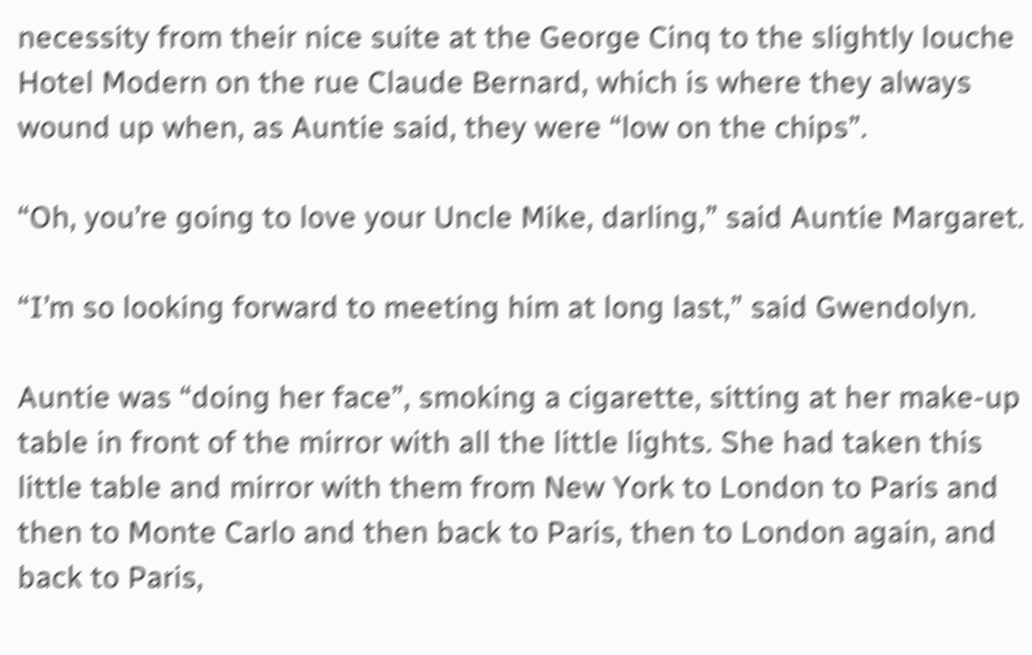necessity from their nice suite at the George Cinq to the slightly louche Hotel Modern on the rue Claude Bernard, which is where they always wound up when, as Auntie said, they were “low on the chips”.

“Oh, you’re going to love your Uncle Mike, darling,” said Auntie Margaret.

“I’m so looking forward to meeting him at long last,” said Gwendolyn.

Auntie was “doing her face”, smoking a cigarette, sitting at her make-up table in front of the mirror with all the little lights. She had taken this little table and mirror with them from New York to London to Paris and then to Monte Carlo and then back to Paris, then to London again, and back to Paris,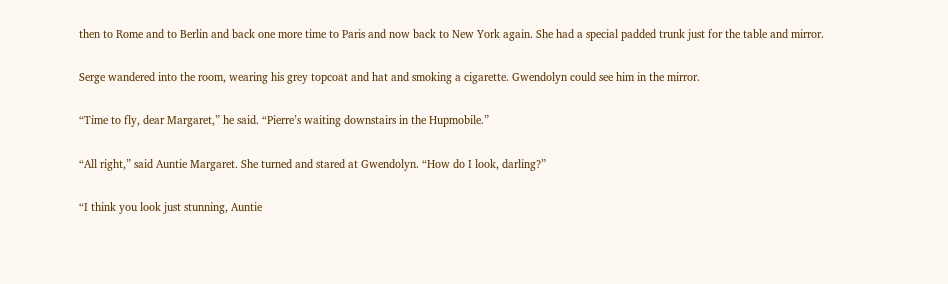then to Rome and to Berlin and back one more time to Paris and now back to New York again. She had a special padded trunk just for the table and mirror.

Serge wandered into the room, wearing his grey topcoat and hat and smoking a cigarette. Gwendolyn could see him in the mirror.

“Time to fly, dear Margaret,” he said. “Pierre’s waiting downstairs in the Hupmobile.”

“All right,” said Auntie Margaret. She turned and stared at Gwendolyn. “How do I look, darling?”

“I think you look just stunning, Auntie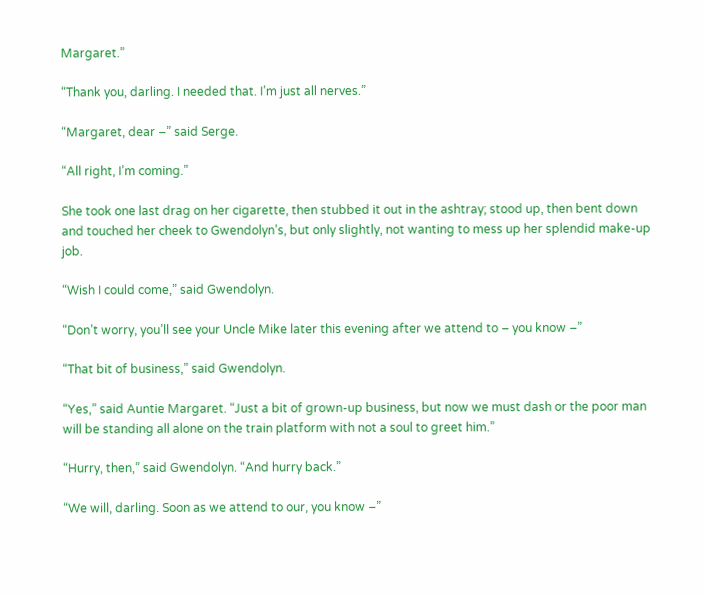Margaret.”

“Thank you, darling. I needed that. I’m just all nerves.”

“Margaret, dear –” said Serge.

“All right, I’m coming.”

She took one last drag on her cigarette, then stubbed it out in the ashtray; stood up, then bent down and touched her cheek to Gwendolyn’s, but only slightly, not wanting to mess up her splendid make-up job.

“Wish I could come,” said Gwendolyn.

“Don’t worry, you’ll see your Uncle Mike later this evening after we attend to – you know –”

“That bit of business,” said Gwendolyn.

“Yes,” said Auntie Margaret. “Just a bit of grown-up business, but now we must dash or the poor man will be standing all alone on the train platform with not a soul to greet him.”

“Hurry, then,” said Gwendolyn. “And hurry back.”

“We will, darling. Soon as we attend to our, you know –”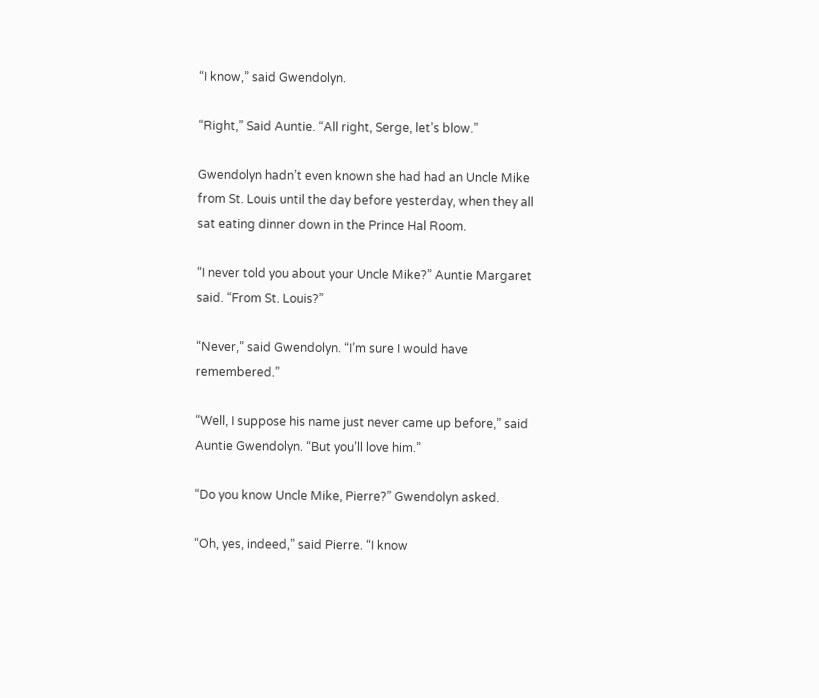“I know,” said Gwendolyn.

“Right,” Said Auntie. “All right, Serge, let’s blow.”

Gwendolyn hadn’t even known she had had an Uncle Mike from St. Louis until the day before yesterday, when they all sat eating dinner down in the Prince Hal Room.

“I never told you about your Uncle Mike?” Auntie Margaret said. “From St. Louis?”

“Never,” said Gwendolyn. “I’m sure I would have remembered.”

“Well, I suppose his name just never came up before,” said Auntie Gwendolyn. “But you’ll love him.”

“Do you know Uncle Mike, Pierre?” Gwendolyn asked.

“Oh, yes, indeed,” said Pierre. “I know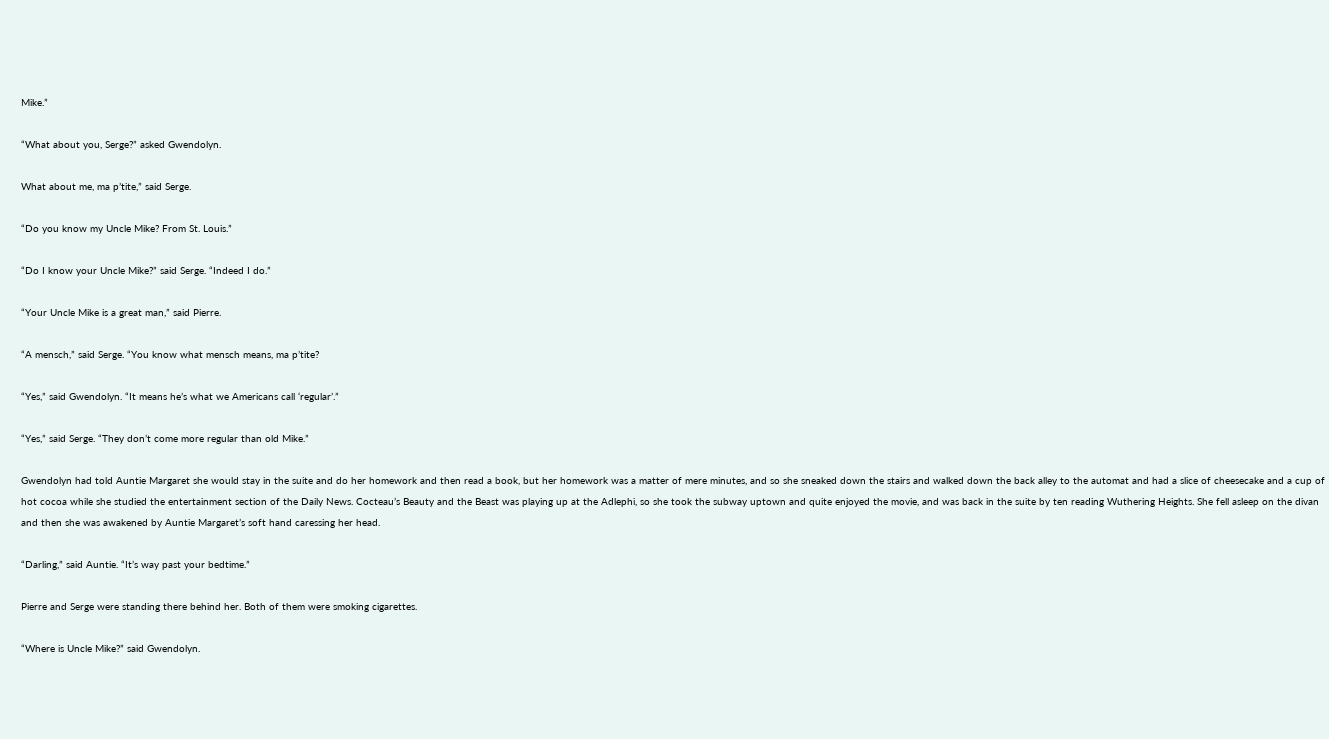Mike.”

“What about you, Serge?” asked Gwendolyn.

What about me, ma p’tite,” said Serge.

“Do you know my Uncle Mike? From St. Louis.”

“Do I know your Uncle Mike?” said Serge. “Indeed I do.”

“Your Uncle Mike is a great man,” said Pierre.

“A mensch,” said Serge. “You know what mensch means, ma p’tite?

“Yes,” said Gwendolyn. “It means he’s what we Americans call ‘regular’.”

“Yes,” said Serge. “They don’t come more regular than old Mike.”

Gwendolyn had told Auntie Margaret she would stay in the suite and do her homework and then read a book, but her homework was a matter of mere minutes, and so she sneaked down the stairs and walked down the back alley to the automat and had a slice of cheesecake and a cup of hot cocoa while she studied the entertainment section of the Daily News. Cocteau’s Beauty and the Beast was playing up at the Adlephi, so she took the subway uptown and quite enjoyed the movie, and was back in the suite by ten reading Wuthering Heights. She fell asleep on the divan and then she was awakened by Auntie Margaret’s soft hand caressing her head.

“Darling,” said Auntie. “It’s way past your bedtime.”

Pierre and Serge were standing there behind her. Both of them were smoking cigarettes.

“Where is Uncle Mike?” said Gwendolyn.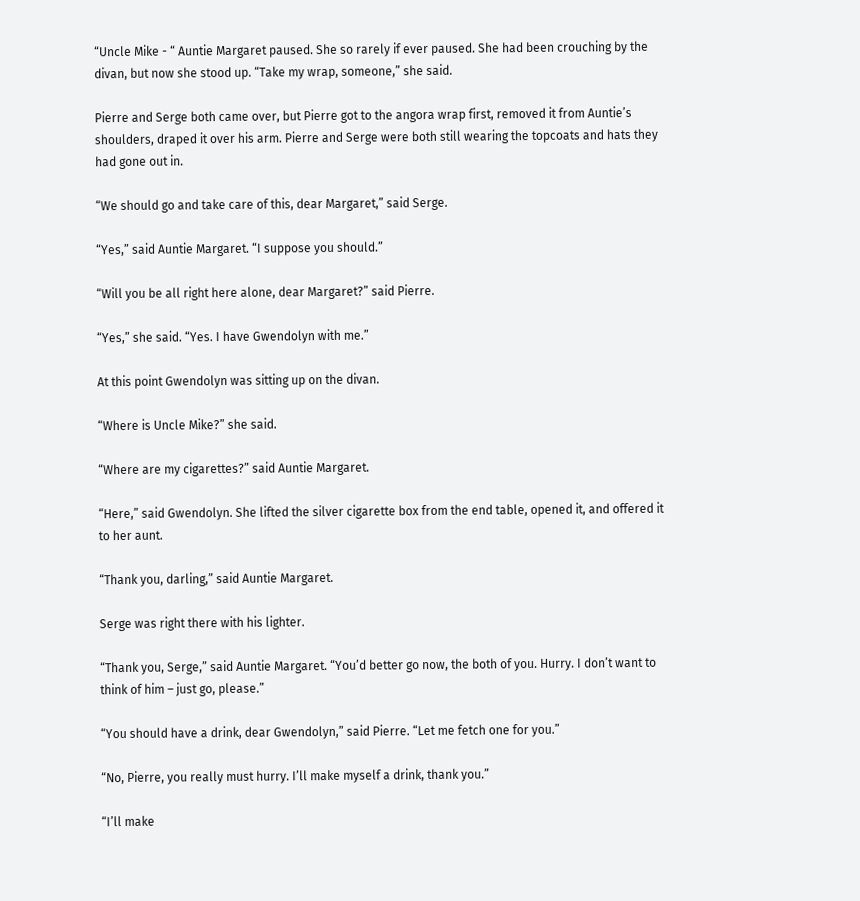“Uncle Mike - “ Auntie Margaret paused. She so rarely if ever paused. She had been crouching by the divan, but now she stood up. “Take my wrap, someone,” she said.

Pierre and Serge both came over, but Pierre got to the angora wrap first, removed it from Auntie’s shoulders, draped it over his arm. Pierre and Serge were both still wearing the topcoats and hats they had gone out in.

“We should go and take care of this, dear Margaret,” said Serge.

“Yes,” said Auntie Margaret. “I suppose you should.”

“Will you be all right here alone, dear Margaret?” said Pierre.

“Yes,” she said. “Yes. I have Gwendolyn with me.”

At this point Gwendolyn was sitting up on the divan.

“Where is Uncle Mike?” she said.

“Where are my cigarettes?” said Auntie Margaret.

“Here,” said Gwendolyn. She lifted the silver cigarette box from the end table, opened it, and offered it to her aunt.

“Thank you, darling,” said Auntie Margaret.

Serge was right there with his lighter.

“Thank you, Serge,” said Auntie Margaret. “You’d better go now, the both of you. Hurry. I don’t want to think of him – just go, please.”

“You should have a drink, dear Gwendolyn,” said Pierre. “Let me fetch one for you.”

“No, Pierre, you really must hurry. I’ll make myself a drink, thank you.”

“I’ll make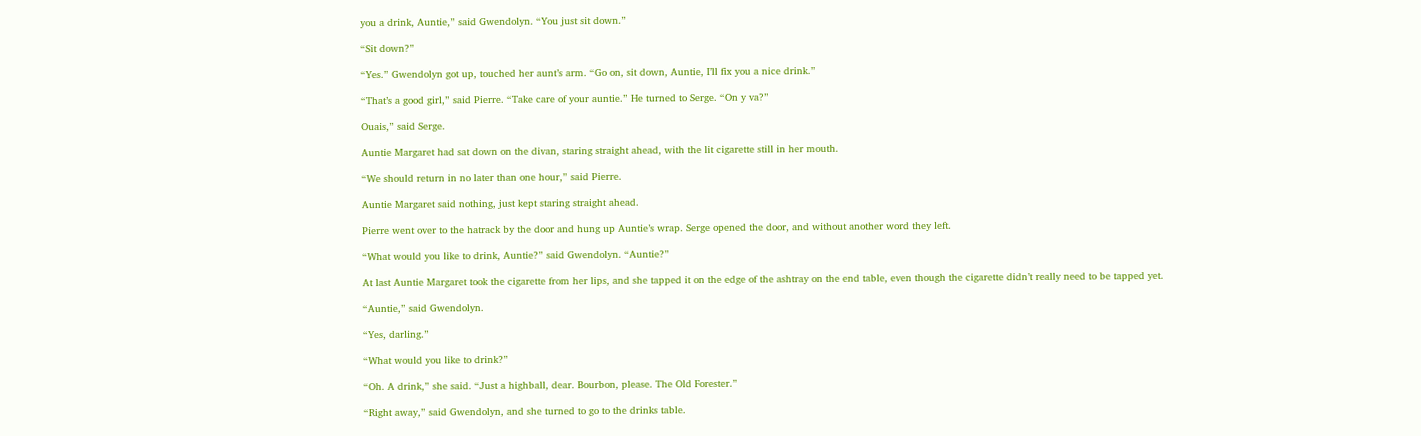you a drink, Auntie,” said Gwendolyn. “You just sit down.”

“Sit down?”

“Yes.” Gwendolyn got up, touched her aunt’s arm. “Go on, sit down, Auntie, I’ll fix you a nice drink.”

“That’s a good girl,” said Pierre. “Take care of your auntie.” He turned to Serge. “On y va?”

Ouais,” said Serge.

Auntie Margaret had sat down on the divan, staring straight ahead, with the lit cigarette still in her mouth.

“We should return in no later than one hour,” said Pierre.

Auntie Margaret said nothing, just kept staring straight ahead.

Pierre went over to the hatrack by the door and hung up Auntie’s wrap. Serge opened the door, and without another word they left.

“What would you like to drink, Auntie?” said Gwendolyn. “Auntie?”

At last Auntie Margaret took the cigarette from her lips, and she tapped it on the edge of the ashtray on the end table, even though the cigarette didn’t really need to be tapped yet.

“Auntie,” said Gwendolyn.

“Yes, darling.”

“What would you like to drink?”

“Oh. A drink,” she said. “Just a highball, dear. Bourbon, please. The Old Forester.”

“Right away,” said Gwendolyn, and she turned to go to the drinks table.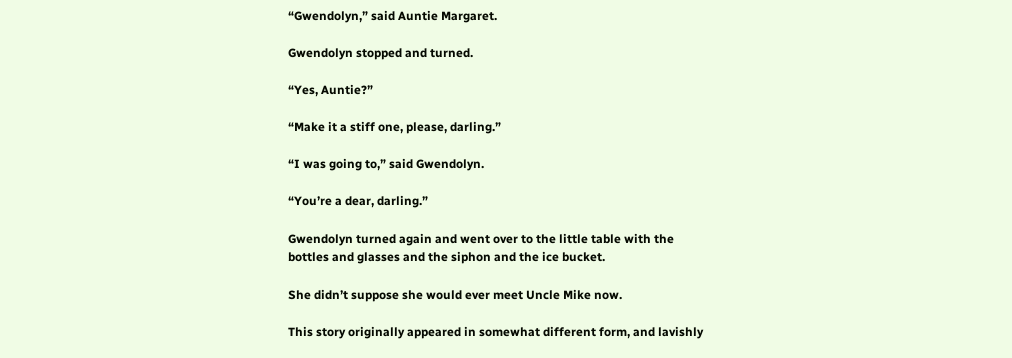“Gwendolyn,” said Auntie Margaret.

Gwendolyn stopped and turned.

“Yes, Auntie?”

“Make it a stiff one, please, darling.”

“I was going to,” said Gwendolyn.

“You’re a dear, darling.”

Gwendolyn turned again and went over to the little table with the bottles and glasses and the siphon and the ice bucket.

She didn’t suppose she would ever meet Uncle Mike now.

This story originally appeared in somewhat different form, and lavishly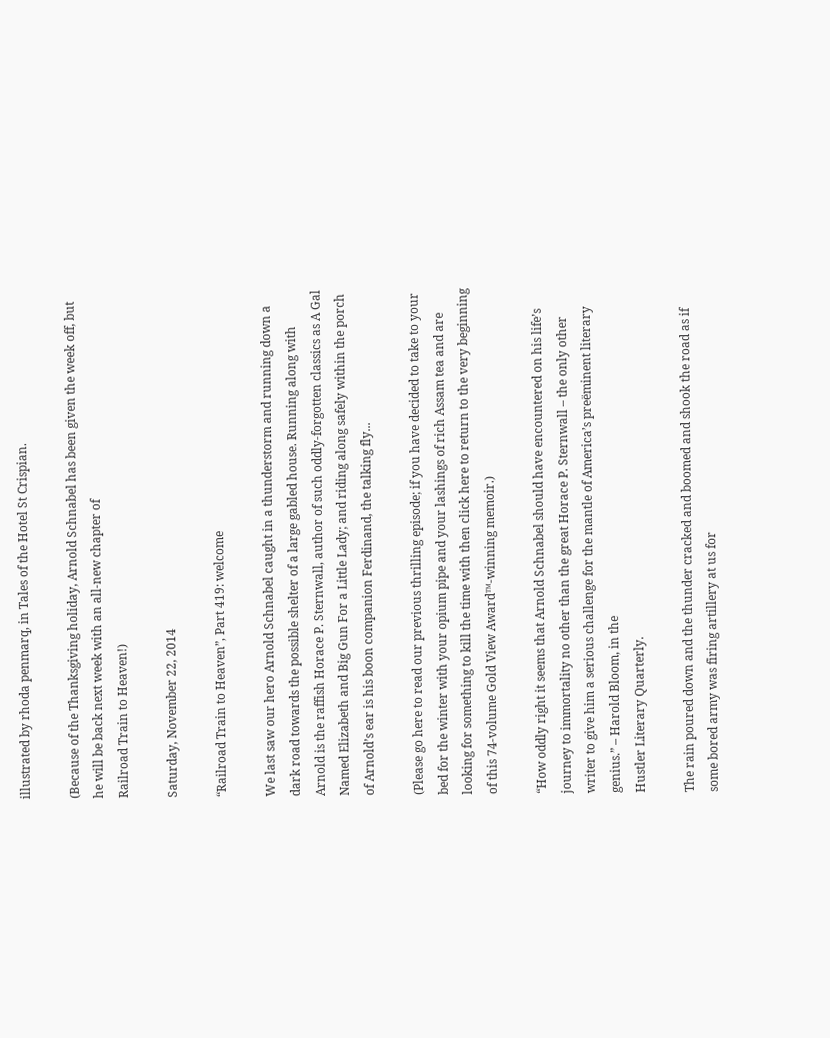illustrated by rhoda penmarq, in Tales of the Hotel St Crispian.

(Because of the Thanksgiving holiday, Arnold Schnabel has been given the week off, but he will be back next week with an all-new chapter of
Railroad Train to Heaven!)

Saturday, November 22, 2014

“Railroad Train to Heaven”, Part 419: welcome

We last saw our hero Arnold Schnabel caught in a thunderstorm and running down a dark road towards the possible shelter of a large gabled house. Running along with Arnold is the raffish Horace P. Sternwall, author of such oddly-forgotten classics as A Gal Named Elizabeth and Big Gun For a Little Lady; and riding along safely within the porch of Arnold’s ear is his boon companion Ferdinand, the talking fly...

(Please go here to read our previous thrilling episode; if you have decided to take to your bed for the winter with your opium pipe and your lashings of rich Assam tea and are looking for something to kill the time with then click here to return to the very beginning of this 74-volume Gold View Award™-winning memoir.)

“How oddly right it seems that Arnold Schnabel should have encountered on his life’s journey to immortality no other than the great Horace P. Sternwall – the only other writer to give him a serious challenge for the mantle of America’s preëminent literary genius.” – Harold Bloom, in the
Hustler Literary Quarterly.

The rain poured down and the thunder cracked and boomed and shook the road as if some bored army was firing artillery at us for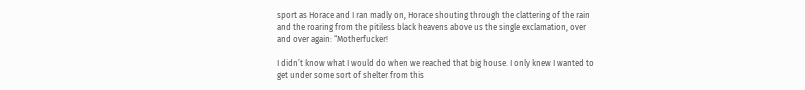sport as Horace and I ran madly on, Horace shouting through the clattering of the rain and the roaring from the pitiless black heavens above us the single exclamation, over and over again: “Motherfucker!

I didn’t know what I would do when we reached that big house. I only knew I wanted to get under some sort of shelter from this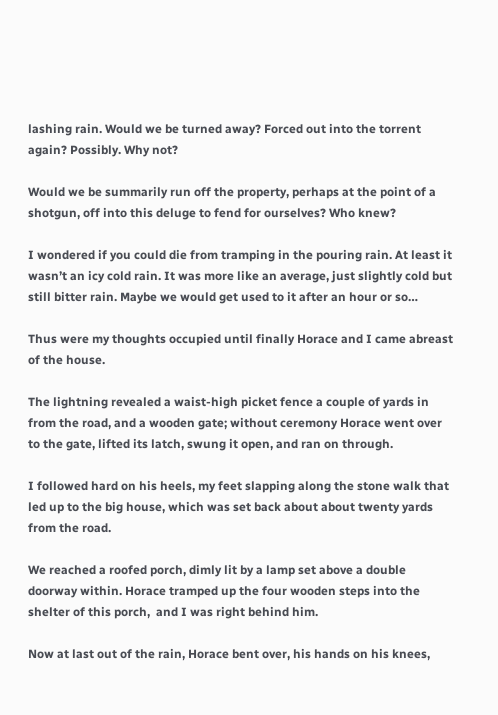lashing rain. Would we be turned away? Forced out into the torrent again? Possibly. Why not?

Would we be summarily run off the property, perhaps at the point of a shotgun, off into this deluge to fend for ourselves? Who knew?

I wondered if you could die from tramping in the pouring rain. At least it wasn’t an icy cold rain. It was more like an average, just slightly cold but still bitter rain. Maybe we would get used to it after an hour or so…

Thus were my thoughts occupied until finally Horace and I came abreast of the house.

The lightning revealed a waist-high picket fence a couple of yards in from the road, and a wooden gate; without ceremony Horace went over to the gate, lifted its latch, swung it open, and ran on through.

I followed hard on his heels, my feet slapping along the stone walk that led up to the big house, which was set back about about twenty yards from the road.

We reached a roofed porch, dimly lit by a lamp set above a double doorway within. Horace tramped up the four wooden steps into the shelter of this porch,  and I was right behind him.

Now at last out of the rain, Horace bent over, his hands on his knees,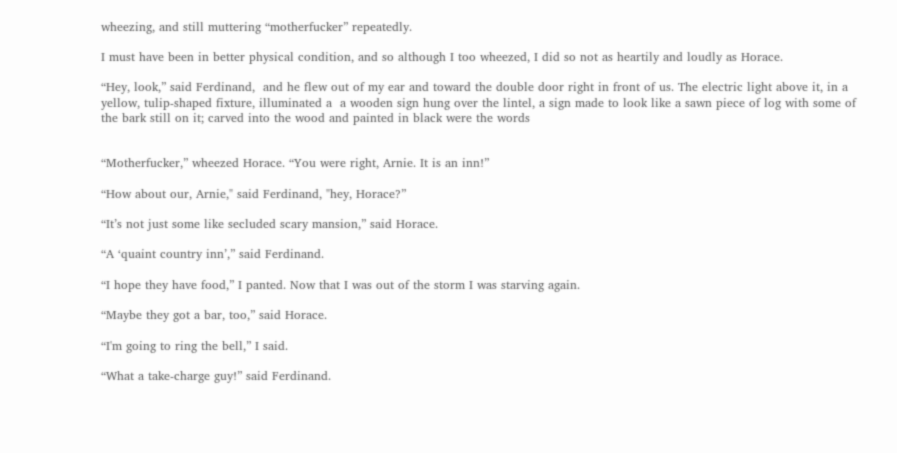wheezing, and still muttering “motherfucker” repeatedly.

I must have been in better physical condition, and so although I too wheezed, I did so not as heartily and loudly as Horace.

“Hey, look,” said Ferdinand,  and he flew out of my ear and toward the double door right in front of us. The electric light above it, in a yellow, tulip-shaped fixture, illuminated a  a wooden sign hung over the lintel, a sign made to look like a sawn piece of log with some of the bark still on it; carved into the wood and painted in black were the words


“Motherfucker,” wheezed Horace. “You were right, Arnie. It is an inn!”

“How about our, Arnie," said Ferdinand, "hey, Horace?”

“It’s not just some like secluded scary mansion,” said Horace.

“A ‘quaint country inn’,” said Ferdinand.

“I hope they have food,” I panted. Now that I was out of the storm I was starving again.

“Maybe they got a bar, too,” said Horace.

“I'm going to ring the bell,” I said.

“What a take-charge guy!” said Ferdinand.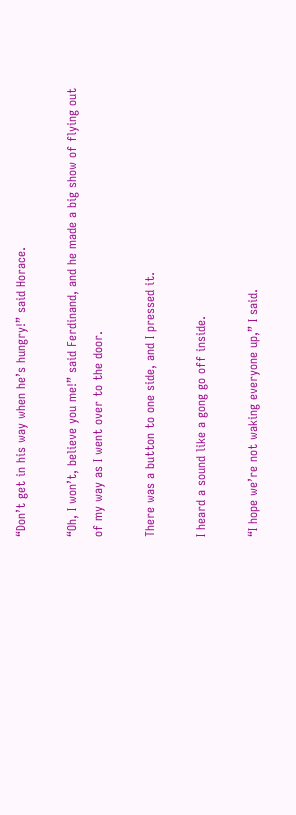“Don’t get in his way when he’s hungry!” said Horace.

“Oh, I won’t, believe you me!” said Ferdinand, and he made a big show of flying out of my way as I went over to the door.

There was a button to one side, and I pressed it.

I heard a sound like a gong go off inside.

“I hope we’re not waking everyone up,” I said.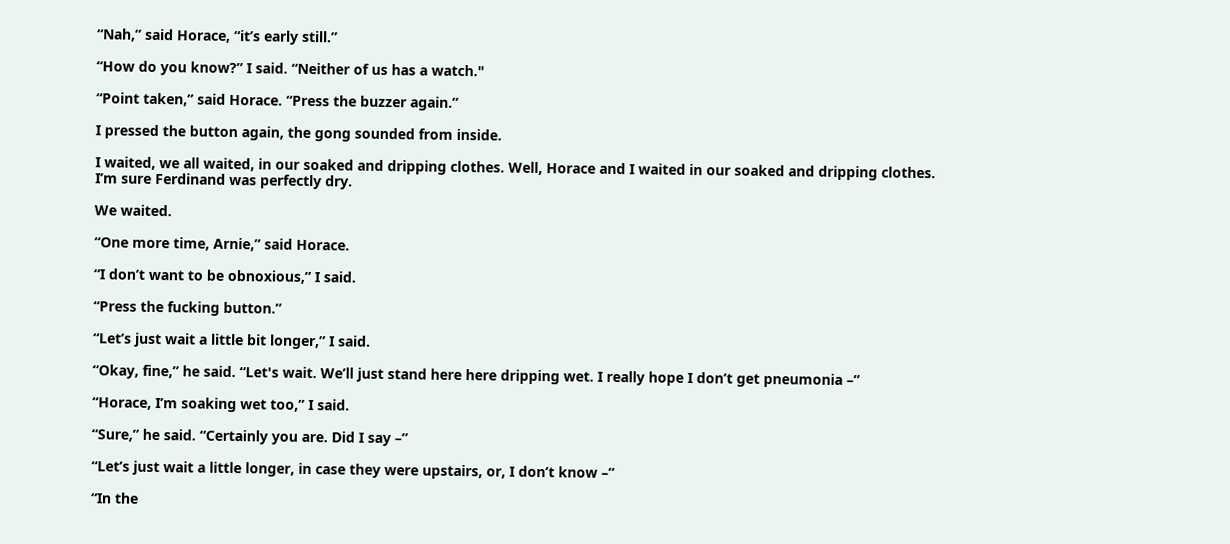“Nah,” said Horace, “it’s early still.”

“How do you know?” I said. “Neither of us has a watch."

“Point taken,” said Horace. “Press the buzzer again.”

I pressed the button again, the gong sounded from inside.

I waited, we all waited, in our soaked and dripping clothes. Well, Horace and I waited in our soaked and dripping clothes. I’m sure Ferdinand was perfectly dry.

We waited.

“One more time, Arnie,” said Horace.

“I don’t want to be obnoxious,” I said.

“Press the fucking button.”

“Let’s just wait a little bit longer,” I said.

“Okay, fine,” he said. “Let's wait. We’ll just stand here here dripping wet. I really hope I don’t get pneumonia –”

“Horace, I’m soaking wet too,” I said.

“Sure,” he said. “Certainly you are. Did I say –”

“Let’s just wait a little longer, in case they were upstairs, or, I don’t know –”

“In the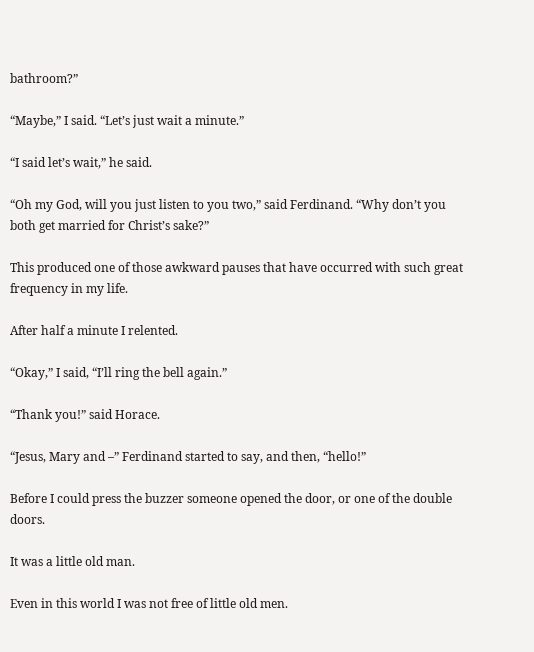bathroom?”

“Maybe,” I said. “Let’s just wait a minute.”

“I said let’s wait,” he said.

“Oh my God, will you just listen to you two,” said Ferdinand. “Why don’t you both get married for Christ’s sake?”

This produced one of those awkward pauses that have occurred with such great frequency in my life.

After half a minute I relented.

“Okay,” I said, “I’ll ring the bell again.”

“Thank you!” said Horace.

“Jesus, Mary and –” Ferdinand started to say, and then, “hello!”

Before I could press the buzzer someone opened the door, or one of the double doors.

It was a little old man.

Even in this world I was not free of little old men.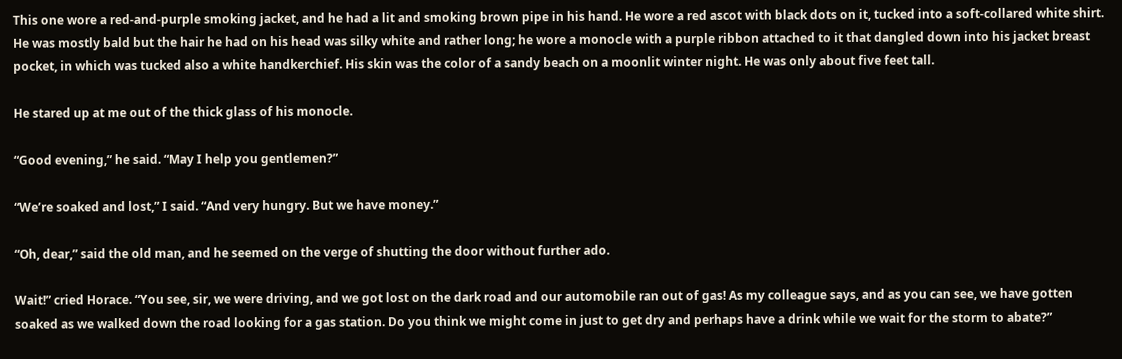This one wore a red-and-purple smoking jacket, and he had a lit and smoking brown pipe in his hand. He wore a red ascot with black dots on it, tucked into a soft-collared white shirt. He was mostly bald but the hair he had on his head was silky white and rather long; he wore a monocle with a purple ribbon attached to it that dangled down into his jacket breast pocket, in which was tucked also a white handkerchief. His skin was the color of a sandy beach on a moonlit winter night. He was only about five feet tall.

He stared up at me out of the thick glass of his monocle.

“Good evening,” he said. “May I help you gentlemen?”

“We’re soaked and lost,” I said. “And very hungry. But we have money.”

“Oh, dear,” said the old man, and he seemed on the verge of shutting the door without further ado.

Wait!” cried Horace. “You see, sir, we were driving, and we got lost on the dark road and our automobile ran out of gas! As my colleague says, and as you can see, we have gotten soaked as we walked down the road looking for a gas station. Do you think we might come in just to get dry and perhaps have a drink while we wait for the storm to abate?”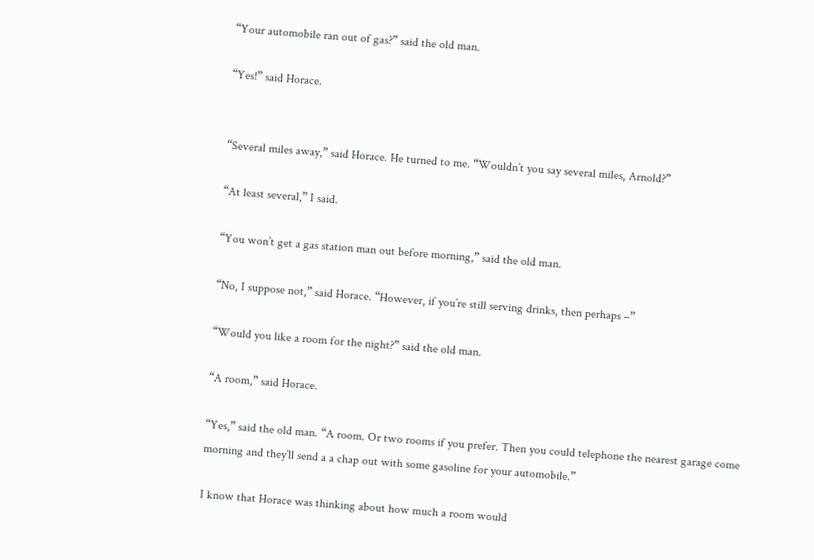“Your automobile ran out of gas?” said the old man.

“Yes!” said Horace.


“Several miles away,” said Horace. He turned to me. “Wouldn’t you say several miles, Arnold?”

“At least several,” I said.

“You won’t get a gas station man out before morning,” said the old man.

“No, I suppose not,” said Horace. “However, if you’re still serving drinks, then perhaps –”

“Would you like a room for the night?” said the old man.

“A room,” said Horace.

“Yes,” said the old man. “A room. Or two rooms if you prefer. Then you could telephone the nearest garage come morning and they’ll send a a chap out with some gasoline for your automobile.”

I know that Horace was thinking about how much a room would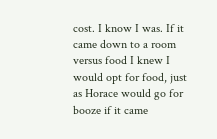cost. I know I was. If it came down to a room versus food I knew I would opt for food, just as Horace would go for booze if it came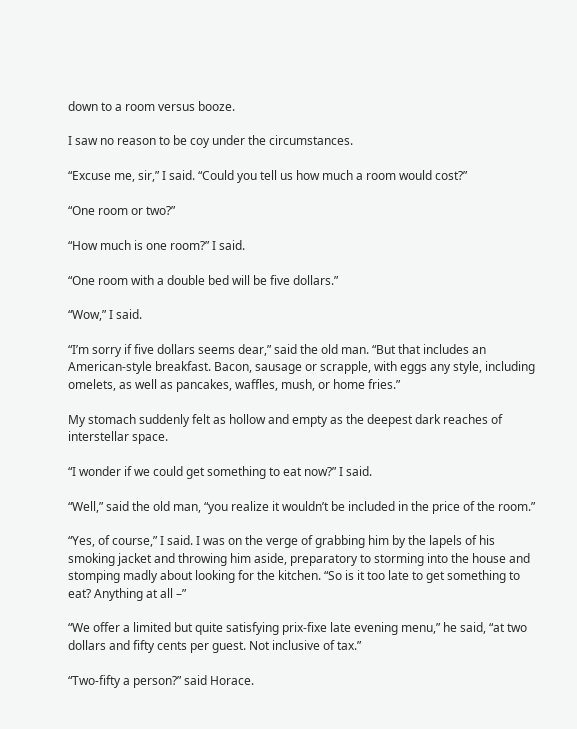down to a room versus booze.

I saw no reason to be coy under the circumstances.

“Excuse me, sir,” I said. “Could you tell us how much a room would cost?”

“One room or two?”

“How much is one room?” I said.

“One room with a double bed will be five dollars.”

“Wow,” I said.

“I’m sorry if five dollars seems dear,” said the old man. “But that includes an American-style breakfast. Bacon, sausage or scrapple, with eggs any style, including omelets, as well as pancakes, waffles, mush, or home fries.”

My stomach suddenly felt as hollow and empty as the deepest dark reaches of interstellar space.

“I wonder if we could get something to eat now?” I said.

“Well,” said the old man, “you realize it wouldn’t be included in the price of the room.”

“Yes, of course,” I said. I was on the verge of grabbing him by the lapels of his smoking jacket and throwing him aside, preparatory to storming into the house and stomping madly about looking for the kitchen. “So is it too late to get something to eat? Anything at all –”

“We offer a limited but quite satisfying prix-fixe late evening menu,” he said, “at two dollars and fifty cents per guest. Not inclusive of tax.”

“Two-fifty a person?” said Horace.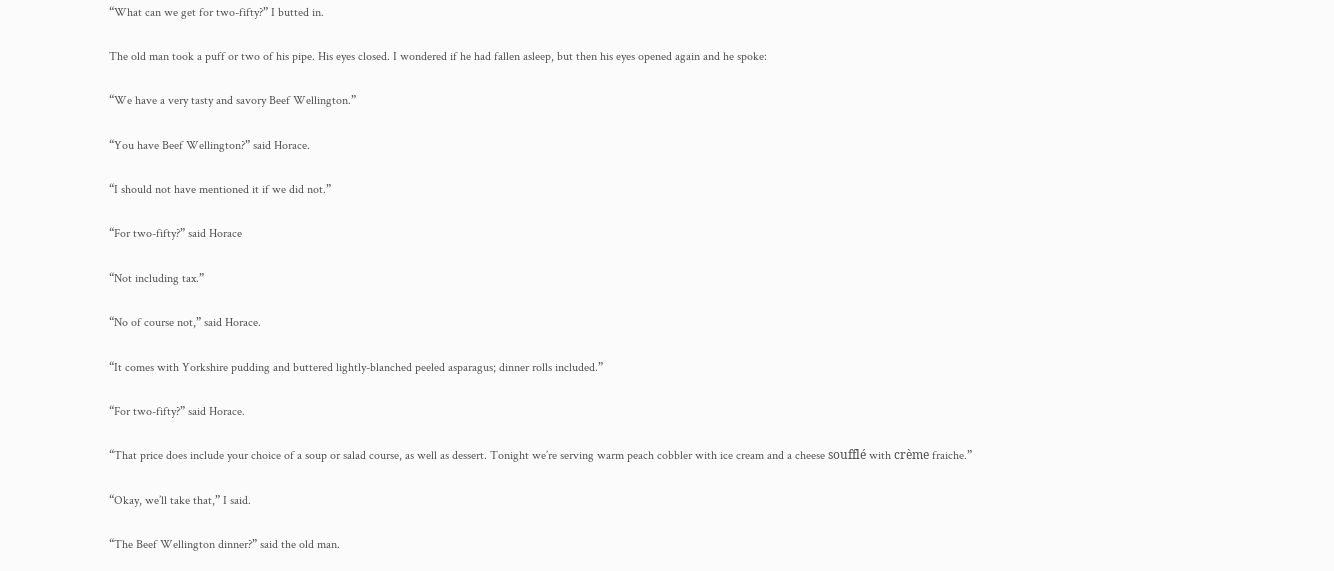“What can we get for two-fifty?” I butted in.

The old man took a puff or two of his pipe. His eyes closed. I wondered if he had fallen asleep, but then his eyes opened again and he spoke:

“We have a very tasty and savory Beef Wellington.”

“You have Beef Wellington?” said Horace.

“I should not have mentioned it if we did not.”

“For two-fifty?” said Horace

“Not including tax.”

“No of course not,” said Horace.

“It comes with Yorkshire pudding and buttered lightly-blanched peeled asparagus; dinner rolls included.”

“For two-fifty?” said Horace.

“That price does include your choice of a soup or salad course, as well as dessert. Tonight we’re serving warm peach cobbler with ice cream and a cheese soufflé with crème fraiche.”

“Okay, we’ll take that,” I said.

“The Beef Wellington dinner?” said the old man.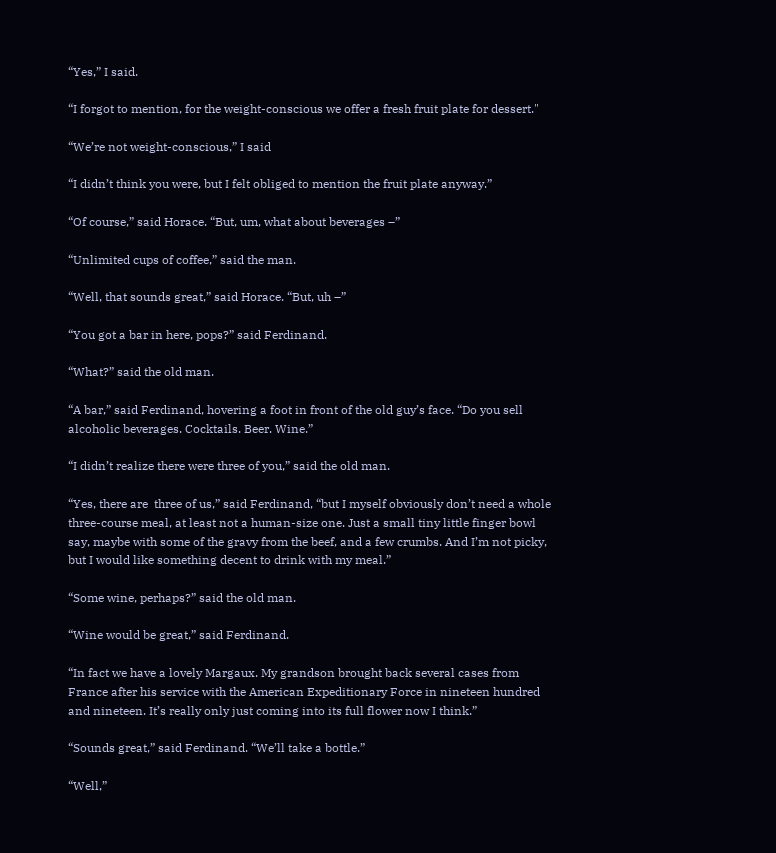“Yes,” I said.

“I forgot to mention, for the weight-conscious we offer a fresh fruit plate for dessert."

“We’re not weight-conscious,” I said

“I didn’t think you were, but I felt obliged to mention the fruit plate anyway.”

“Of course,” said Horace. “But, um, what about beverages –”

“Unlimited cups of coffee,” said the man.

“Well, that sounds great,” said Horace. “But, uh –”

“You got a bar in here, pops?” said Ferdinand.

“What?” said the old man.

“A bar,” said Ferdinand, hovering a foot in front of the old guy’s face. “Do you sell alcoholic beverages. Cocktails. Beer. Wine.”

“I didn’t realize there were three of you,” said the old man.

“Yes, there are  three of us,” said Ferdinand, “but I myself obviously don’t need a whole three-course meal, at least not a human-size one. Just a small tiny little finger bowl say, maybe with some of the gravy from the beef, and a few crumbs. And I’m not picky, but I would like something decent to drink with my meal.”

“Some wine, perhaps?” said the old man.

“Wine would be great,” said Ferdinand.

“In fact we have a lovely Margaux. My grandson brought back several cases from France after his service with the American Expeditionary Force in nineteen hundred and nineteen. It’s really only just coming into its full flower now I think.”

“Sounds great,” said Ferdinand. “We’ll take a bottle.”

“Well,”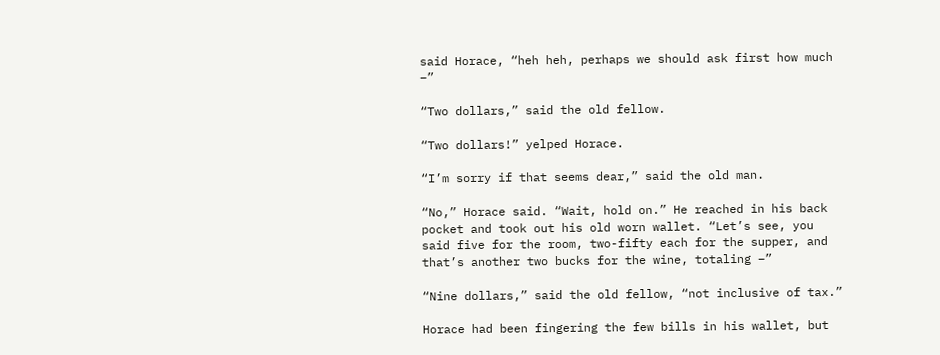said Horace, “heh heh, perhaps we should ask first how much –”

“Two dollars,” said the old fellow.

“Two dollars!” yelped Horace.

“I’m sorry if that seems dear,” said the old man.

“No,” Horace said. “Wait, hold on.” He reached in his back pocket and took out his old worn wallet. “Let’s see, you said five for the room, two-fifty each for the supper, and that’s another two bucks for the wine, totaling –”

“Nine dollars,” said the old fellow, “not inclusive of tax.”

Horace had been fingering the few bills in his wallet, but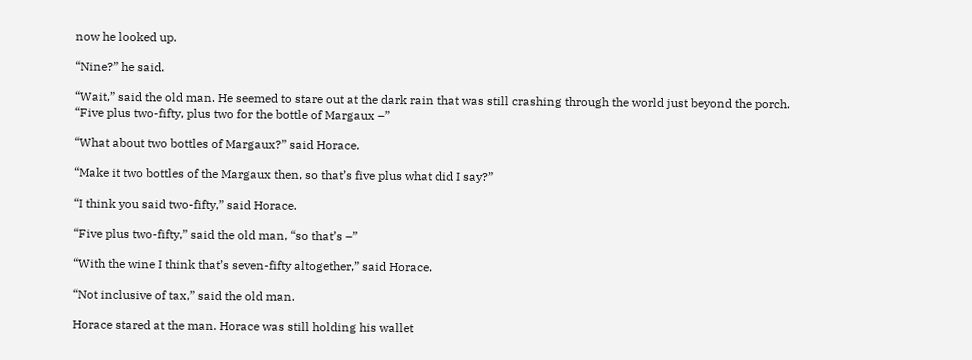now he looked up.

“Nine?” he said.

“Wait,” said the old man. He seemed to stare out at the dark rain that was still crashing through the world just beyond the porch. “Five plus two-fifty, plus two for the bottle of Margaux –”

“What about two bottles of Margaux?” said Horace.

“Make it two bottles of the Margaux then, so that’s five plus what did I say?”

“I think you said two-fifty,” said Horace.

“Five plus two-fifty,” said the old man, “so that’s –”

“With the wine I think that’s seven-fifty altogether,” said Horace.

“Not inclusive of tax,” said the old man.

Horace stared at the man. Horace was still holding his wallet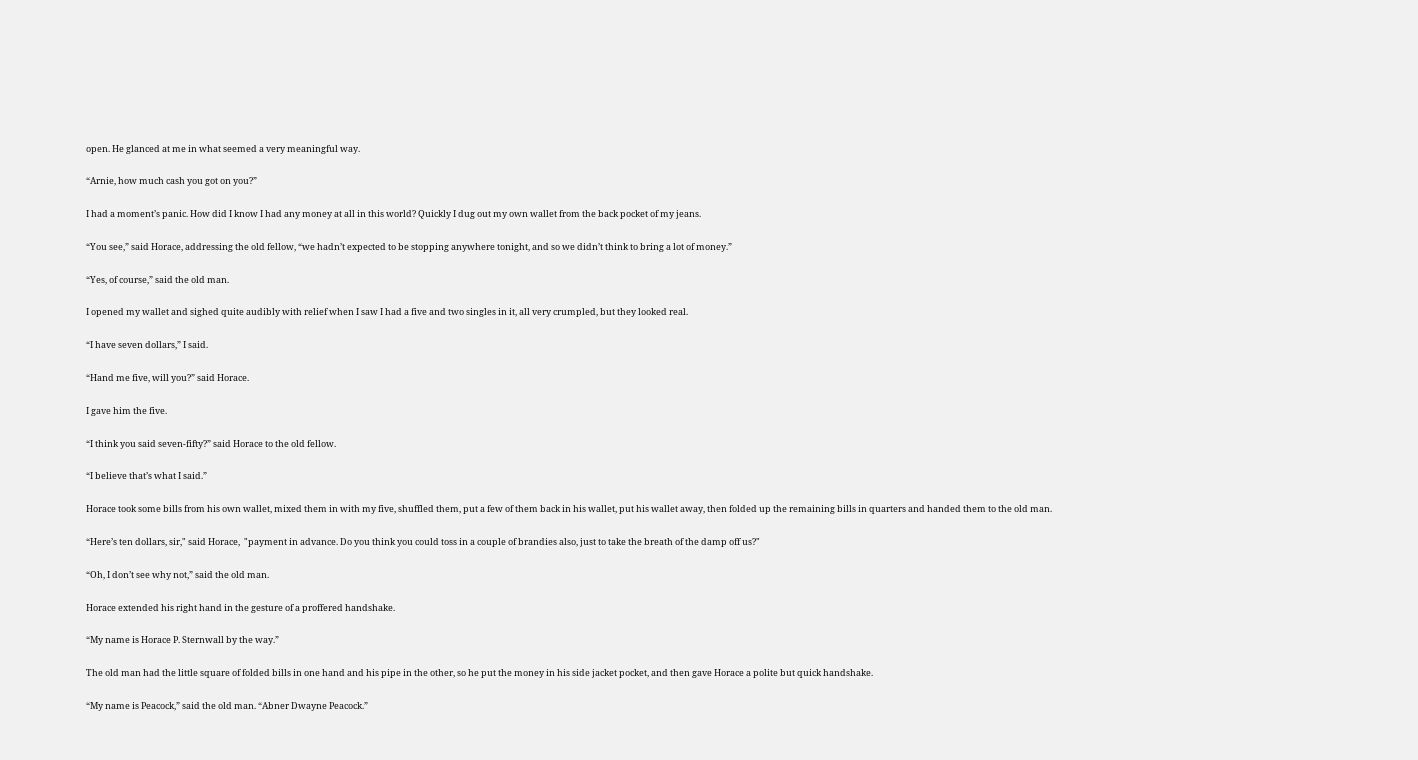open. He glanced at me in what seemed a very meaningful way.

“Arnie, how much cash you got on you?”

I had a moment’s panic. How did I know I had any money at all in this world? Quickly I dug out my own wallet from the back pocket of my jeans.

“You see,” said Horace, addressing the old fellow, “we hadn’t expected to be stopping anywhere tonight, and so we didn’t think to bring a lot of money.”

“Yes, of course,” said the old man.

I opened my wallet and sighed quite audibly with relief when I saw I had a five and two singles in it, all very crumpled, but they looked real.

“I have seven dollars,” I said.

“Hand me five, will you?” said Horace.

I gave him the five.

“I think you said seven-fifty?” said Horace to the old fellow.

“I believe that’s what I said.”

Horace took some bills from his own wallet, mixed them in with my five, shuffled them, put a few of them back in his wallet, put his wallet away, then folded up the remaining bills in quarters and handed them to the old man.

“Here’s ten dollars, sir," said Horace,  "payment in advance. Do you think you could toss in a couple of brandies also, just to take the breath of the damp off us?"

“Oh, I don’t see why not,” said the old man.

Horace extended his right hand in the gesture of a proffered handshake.

“My name is Horace P. Sternwall by the way.”

The old man had the little square of folded bills in one hand and his pipe in the other, so he put the money in his side jacket pocket, and then gave Horace a polite but quick handshake.

“My name is Peacock,” said the old man. “Abner Dwayne Peacock.”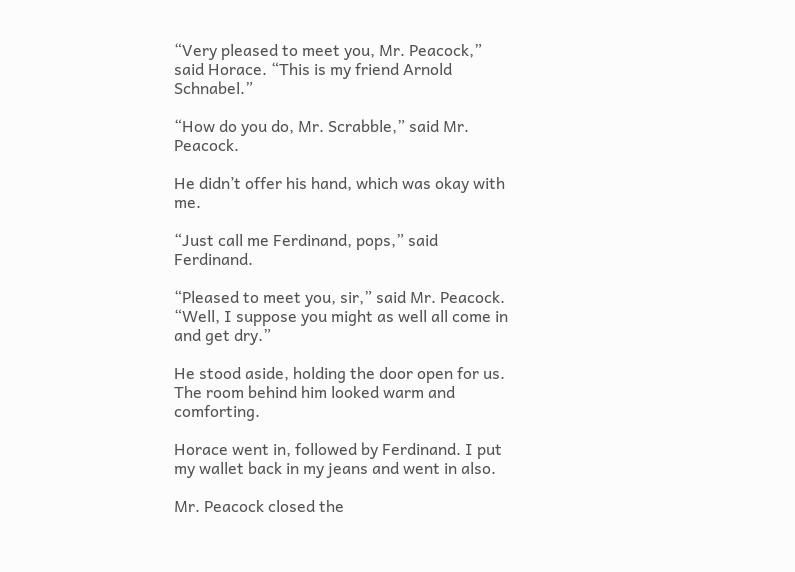“Very pleased to meet you, Mr. Peacock,” said Horace. “This is my friend Arnold Schnabel.”

“How do you do, Mr. Scrabble,” said Mr. Peacock.

He didn’t offer his hand, which was okay with me.

“Just call me Ferdinand, pops,” said Ferdinand.

“Pleased to meet you, sir,” said Mr. Peacock. “Well, I suppose you might as well all come in and get dry.”

He stood aside, holding the door open for us. The room behind him looked warm and comforting.

Horace went in, followed by Ferdinand. I put my wallet back in my jeans and went in also.

Mr. Peacock closed the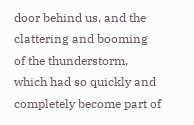door behind us, and the clattering and booming of the thunderstorm, which had so quickly and completely become part of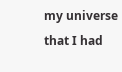my universe that I had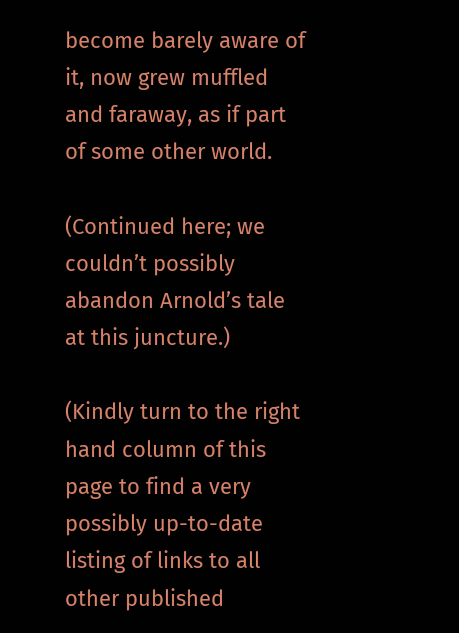become barely aware of it, now grew muffled and faraway, as if part of some other world.

(Continued here; we couldn’t possibly abandon Arnold’s tale at this juncture.)

(Kindly turn to the right hand column of this page to find a very possibly up-to-date listing of links to all other published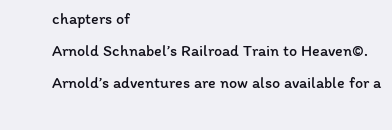chapters of
Arnold Schnabel’s Railroad Train to Heaven©.  Arnold’s adventures are now also available for a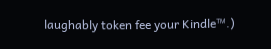laughably token fee your Kindle™.)